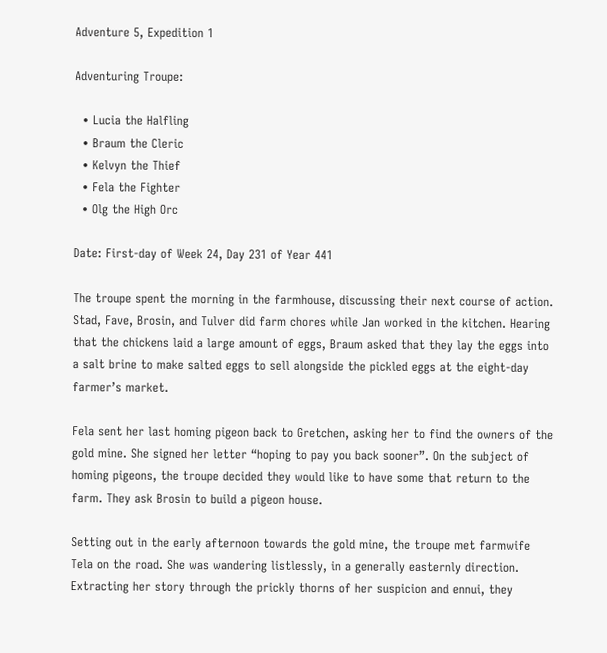Adventure 5, Expedition 1

Adventuring Troupe:

  • Lucia the Halfling
  • Braum the Cleric
  • Kelvyn the Thief
  • Fela the Fighter
  • Olg the High Orc

Date: First-day of Week 24, Day 231 of Year 441

The troupe spent the morning in the farmhouse, discussing their next course of action. Stad, Fave, Brosin, and Tulver did farm chores while Jan worked in the kitchen. Hearing that the chickens laid a large amount of eggs, Braum asked that they lay the eggs into a salt brine to make salted eggs to sell alongside the pickled eggs at the eight-day farmer’s market.

Fela sent her last homing pigeon back to Gretchen, asking her to find the owners of the gold mine. She signed her letter “hoping to pay you back sooner”. On the subject of homing pigeons, the troupe decided they would like to have some that return to the farm. They ask Brosin to build a pigeon house.

Setting out in the early afternoon towards the gold mine, the troupe met farmwife Tela on the road. She was wandering listlessly, in a generally easternly direction. Extracting her story through the prickly thorns of her suspicion and ennui, they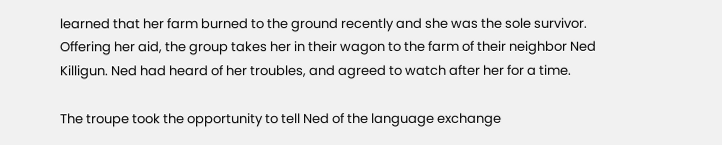learned that her farm burned to the ground recently and she was the sole survivor. Offering her aid, the group takes her in their wagon to the farm of their neighbor Ned Killigun. Ned had heard of her troubles, and agreed to watch after her for a time.

The troupe took the opportunity to tell Ned of the language exchange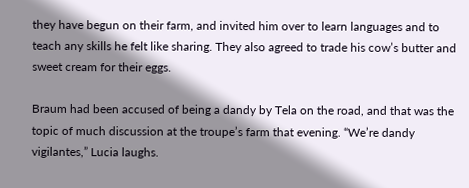they have begun on their farm, and invited him over to learn languages and to teach any skills he felt like sharing. They also agreed to trade his cow’s butter and sweet cream for their eggs.

Braum had been accused of being a dandy by Tela on the road, and that was the topic of much discussion at the troupe’s farm that evening. “We’re dandy vigilantes,” Lucia laughs.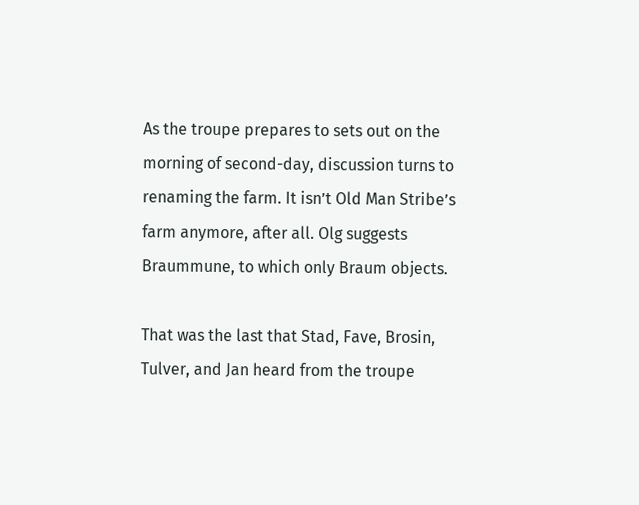As the troupe prepares to sets out on the morning of second-day, discussion turns to renaming the farm. It isn’t Old Man Stribe’s farm anymore, after all. Olg suggests Braummune, to which only Braum objects.

That was the last that Stad, Fave, Brosin, Tulver, and Jan heard from the troupe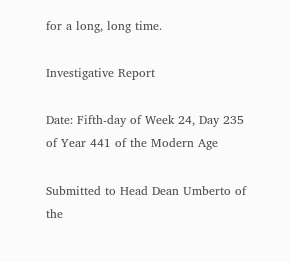for a long, long time.

Investigative Report

Date: Fifth-day of Week 24, Day 235 of Year 441 of the Modern Age

Submitted to Head Dean Umberto of the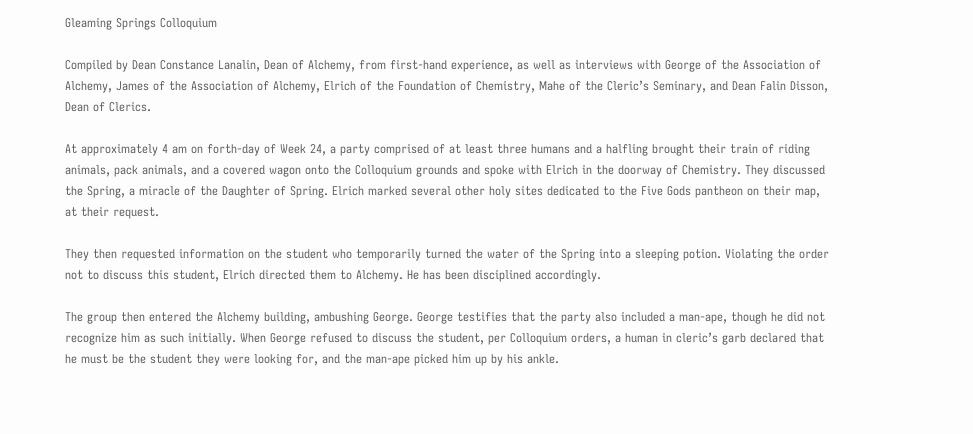Gleaming Springs Colloquium

Compiled by Dean Constance Lanalin, Dean of Alchemy, from first-hand experience, as well as interviews with George of the Association of Alchemy, James of the Association of Alchemy, Elrich of the Foundation of Chemistry, Mahe of the Cleric’s Seminary, and Dean Falin Disson, Dean of Clerics.

At approximately 4 am on forth-day of Week 24, a party comprised of at least three humans and a halfling brought their train of riding animals, pack animals, and a covered wagon onto the Colloquium grounds and spoke with Elrich in the doorway of Chemistry. They discussed the Spring, a miracle of the Daughter of Spring. Elrich marked several other holy sites dedicated to the Five Gods pantheon on their map, at their request.

They then requested information on the student who temporarily turned the water of the Spring into a sleeping potion. Violating the order not to discuss this student, Elrich directed them to Alchemy. He has been disciplined accordingly.

The group then entered the Alchemy building, ambushing George. George testifies that the party also included a man-ape, though he did not recognize him as such initially. When George refused to discuss the student, per Colloquium orders, a human in cleric’s garb declared that he must be the student they were looking for, and the man-ape picked him up by his ankle.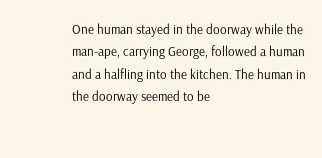One human stayed in the doorway while the man-ape, carrying George, followed a human and a halfling into the kitchen. The human in the doorway seemed to be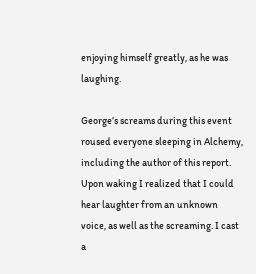enjoying himself greatly, as he was laughing.

George’s screams during this event roused everyone sleeping in Alchemy, including the author of this report. Upon waking I realized that I could hear laughter from an unknown voice, as well as the screaming. I cast a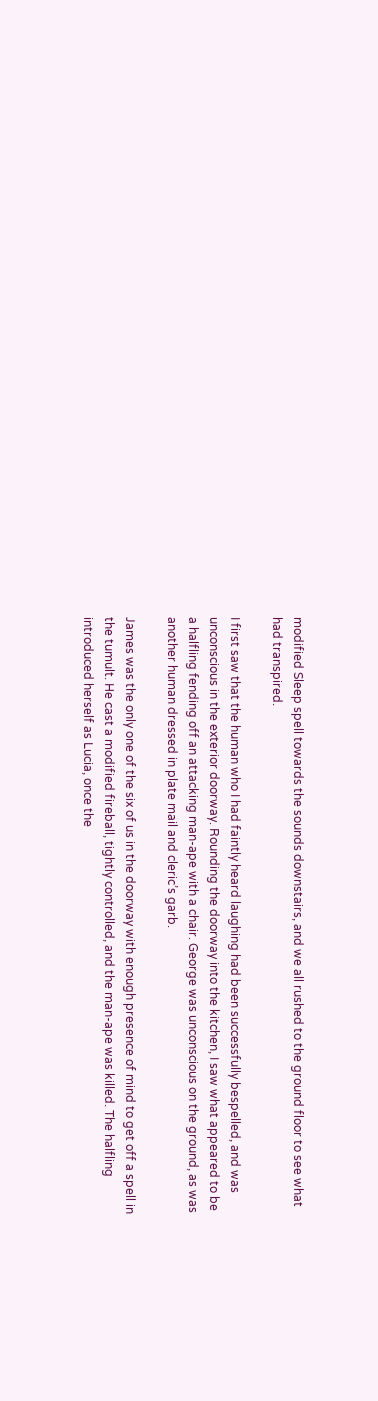modified Sleep spell towards the sounds downstairs, and we all rushed to the ground floor to see what had transpired.

I first saw that the human who I had faintly heard laughing had been successfully bespelled, and was unconscious in the exterior doorway. Rounding the doorway into the kitchen, I saw what appeared to be a halfling fending off an attacking man-ape with a chair. George was unconscious on the ground, as was another human dressed in plate mail and cleric’s garb.

James was the only one of the six of us in the doorway with enough presence of mind to get off a spell in the tumult. He cast a modified fireball, tightly controlled, and the man-ape was killed. The halfling introduced herself as Lucia, once the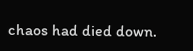chaos had died down.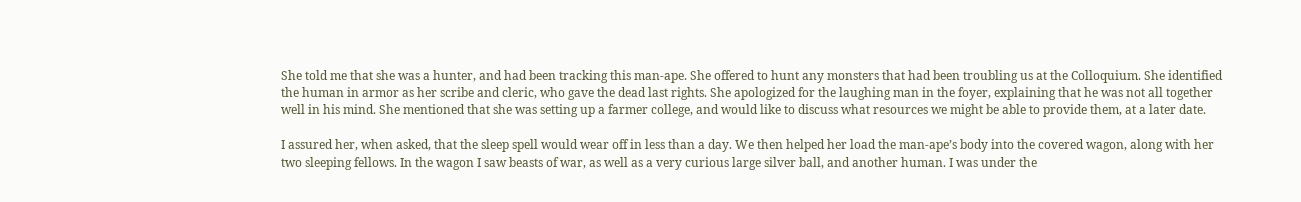She told me that she was a hunter, and had been tracking this man-ape. She offered to hunt any monsters that had been troubling us at the Colloquium. She identified the human in armor as her scribe and cleric, who gave the dead last rights. She apologized for the laughing man in the foyer, explaining that he was not all together well in his mind. She mentioned that she was setting up a farmer college, and would like to discuss what resources we might be able to provide them, at a later date.

I assured her, when asked, that the sleep spell would wear off in less than a day. We then helped her load the man-ape’s body into the covered wagon, along with her two sleeping fellows. In the wagon I saw beasts of war, as well as a very curious large silver ball, and another human. I was under the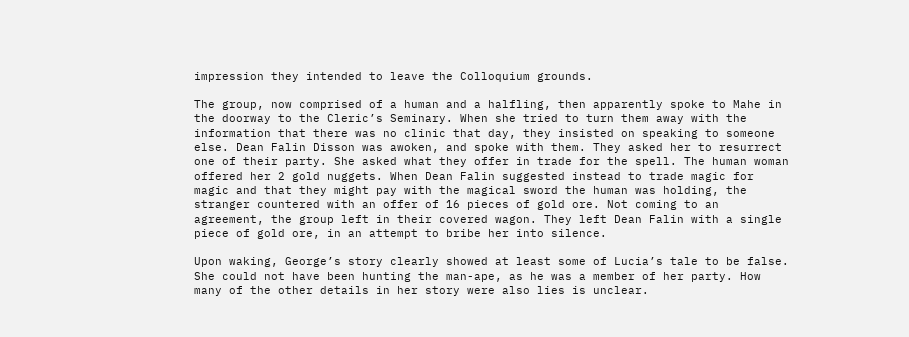impression they intended to leave the Colloquium grounds.

The group, now comprised of a human and a halfling, then apparently spoke to Mahe in the doorway to the Cleric’s Seminary. When she tried to turn them away with the information that there was no clinic that day, they insisted on speaking to someone else. Dean Falin Disson was awoken, and spoke with them. They asked her to resurrect one of their party. She asked what they offer in trade for the spell. The human woman offered her 2 gold nuggets. When Dean Falin suggested instead to trade magic for magic and that they might pay with the magical sword the human was holding, the stranger countered with an offer of 16 pieces of gold ore. Not coming to an agreement, the group left in their covered wagon. They left Dean Falin with a single piece of gold ore, in an attempt to bribe her into silence.

Upon waking, George’s story clearly showed at least some of Lucia’s tale to be false. She could not have been hunting the man-ape, as he was a member of her party. How many of the other details in her story were also lies is unclear.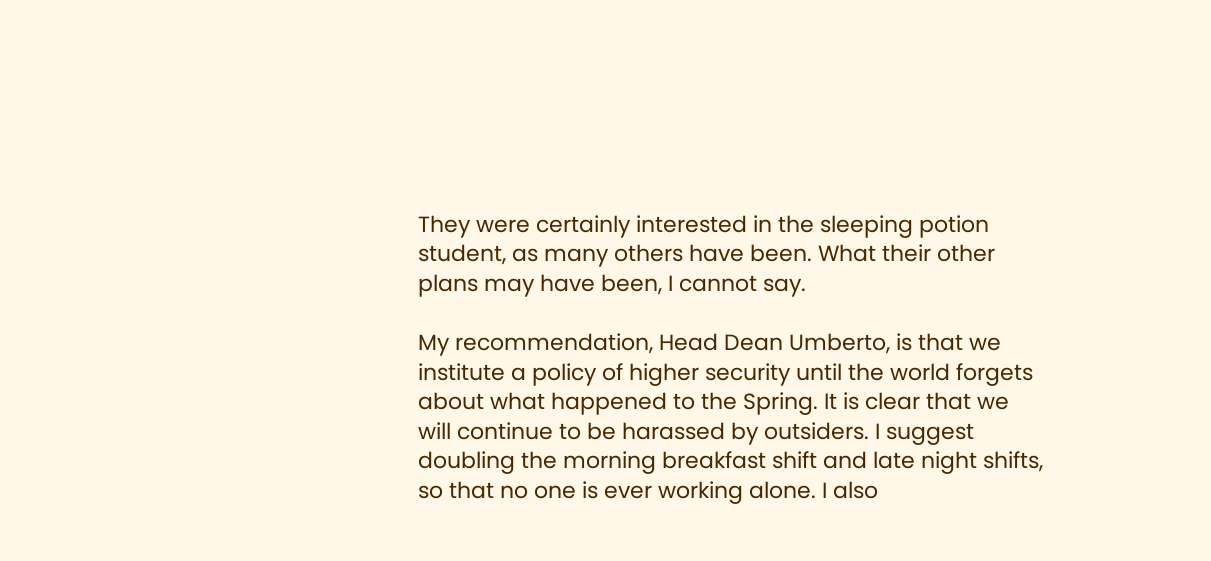They were certainly interested in the sleeping potion student, as many others have been. What their other plans may have been, I cannot say.

My recommendation, Head Dean Umberto, is that we institute a policy of higher security until the world forgets about what happened to the Spring. It is clear that we will continue to be harassed by outsiders. I suggest doubling the morning breakfast shift and late night shifts, so that no one is ever working alone. I also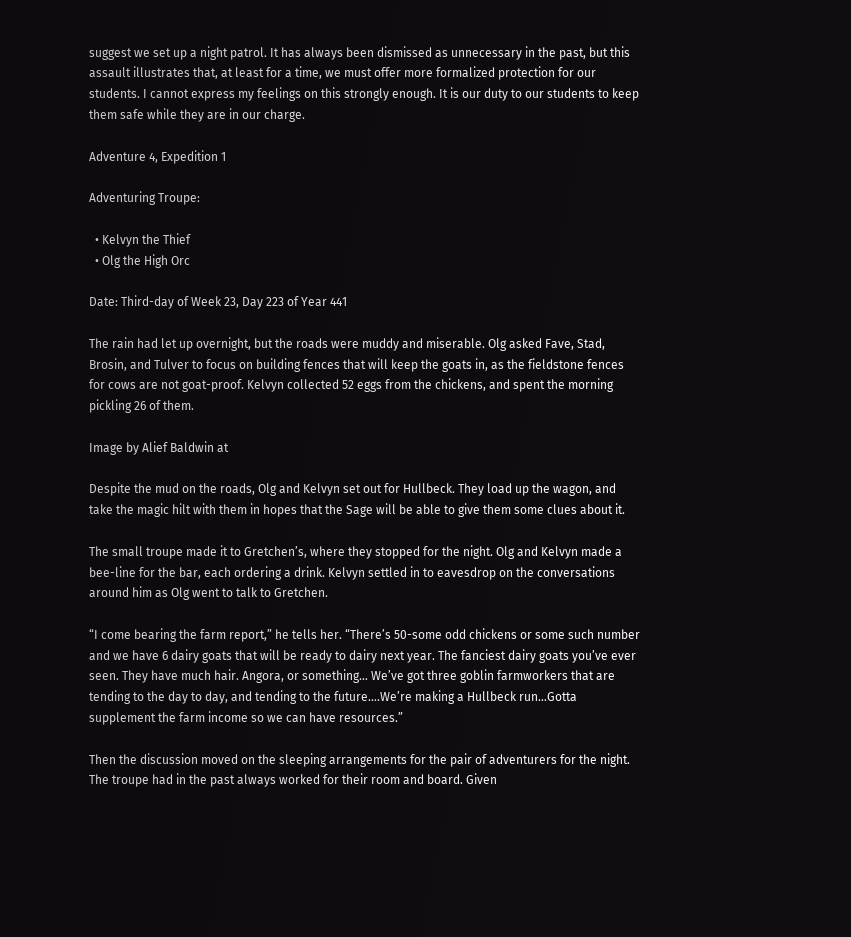suggest we set up a night patrol. It has always been dismissed as unnecessary in the past, but this assault illustrates that, at least for a time, we must offer more formalized protection for our students. I cannot express my feelings on this strongly enough. It is our duty to our students to keep them safe while they are in our charge.

Adventure 4, Expedition 1

Adventuring Troupe:

  • Kelvyn the Thief
  • Olg the High Orc

Date: Third-day of Week 23, Day 223 of Year 441

The rain had let up overnight, but the roads were muddy and miserable. Olg asked Fave, Stad, Brosin, and Tulver to focus on building fences that will keep the goats in, as the fieldstone fences for cows are not goat-proof. Kelvyn collected 52 eggs from the chickens, and spent the morning pickling 26 of them.

Image by Alief Baldwin at

Despite the mud on the roads, Olg and Kelvyn set out for Hullbeck. They load up the wagon, and take the magic hilt with them in hopes that the Sage will be able to give them some clues about it.

The small troupe made it to Gretchen’s, where they stopped for the night. Olg and Kelvyn made a bee-line for the bar, each ordering a drink. Kelvyn settled in to eavesdrop on the conversations around him as Olg went to talk to Gretchen.

“I come bearing the farm report,” he tells her. “There’s 50-some odd chickens or some such number and we have 6 dairy goats that will be ready to dairy next year. The fanciest dairy goats you’ve ever seen. They have much hair. Angora, or something… We’ve got three goblin farmworkers that are tending to the day to day, and tending to the future….We’re making a Hullbeck run…Gotta supplement the farm income so we can have resources.”

Then the discussion moved on the sleeping arrangements for the pair of adventurers for the night. The troupe had in the past always worked for their room and board. Given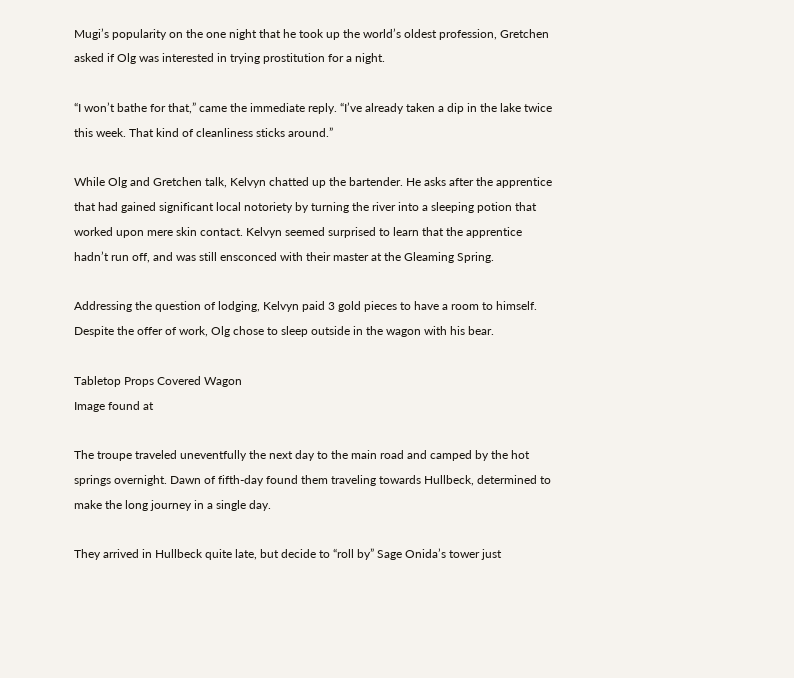Mugi’s popularity on the one night that he took up the world’s oldest profession, Gretchen asked if Olg was interested in trying prostitution for a night.

“I won’t bathe for that,” came the immediate reply. “I’ve already taken a dip in the lake twice this week. That kind of cleanliness sticks around.”

While Olg and Gretchen talk, Kelvyn chatted up the bartender. He asks after the apprentice that had gained significant local notoriety by turning the river into a sleeping potion that worked upon mere skin contact. Kelvyn seemed surprised to learn that the apprentice hadn’t run off, and was still ensconced with their master at the Gleaming Spring.

Addressing the question of lodging, Kelvyn paid 3 gold pieces to have a room to himself. Despite the offer of work, Olg chose to sleep outside in the wagon with his bear.

Tabletop Props Covered Wagon
Image found at

The troupe traveled uneventfully the next day to the main road and camped by the hot springs overnight. Dawn of fifth-day found them traveling towards Hullbeck, determined to make the long journey in a single day.

They arrived in Hullbeck quite late, but decide to “roll by” Sage Onida’s tower just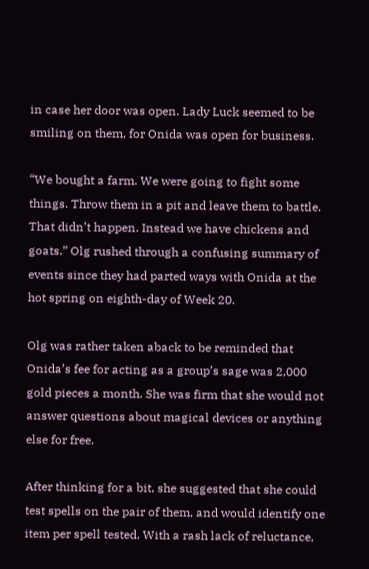in case her door was open. Lady Luck seemed to be smiling on them, for Onida was open for business.

“We bought a farm. We were going to fight some things. Throw them in a pit and leave them to battle. That didn’t happen. Instead we have chickens and goats.” Olg rushed through a confusing summary of events since they had parted ways with Onida at the hot spring on eighth-day of Week 20.

Olg was rather taken aback to be reminded that Onida’s fee for acting as a group’s sage was 2,000 gold pieces a month. She was firm that she would not answer questions about magical devices or anything else for free.

After thinking for a bit, she suggested that she could test spells on the pair of them, and would identify one item per spell tested. With a rash lack of reluctance,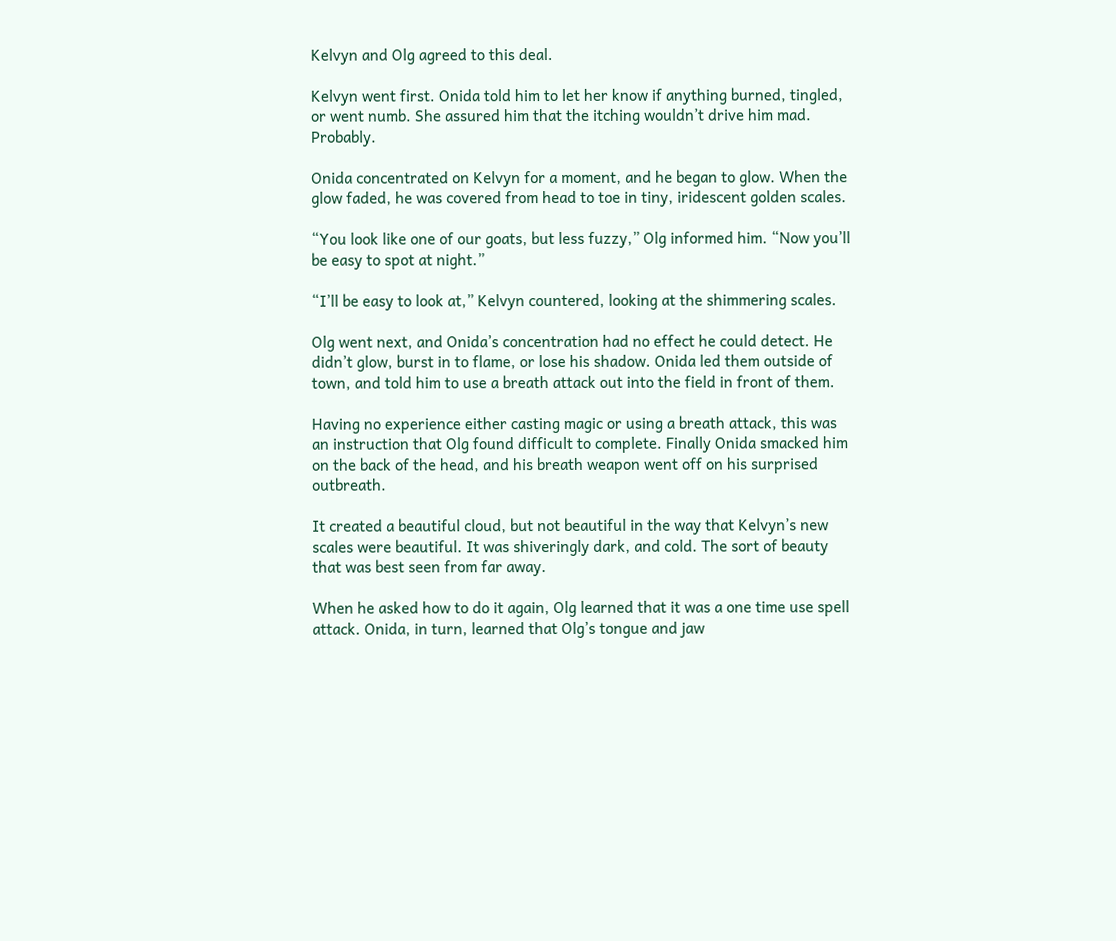Kelvyn and Olg agreed to this deal.

Kelvyn went first. Onida told him to let her know if anything burned, tingled, or went numb. She assured him that the itching wouldn’t drive him mad. Probably.

Onida concentrated on Kelvyn for a moment, and he began to glow. When the glow faded, he was covered from head to toe in tiny, iridescent golden scales.

“You look like one of our goats, but less fuzzy,” Olg informed him. “Now you’ll be easy to spot at night.”

“I’ll be easy to look at,” Kelvyn countered, looking at the shimmering scales.

Olg went next, and Onida’s concentration had no effect he could detect. He didn’t glow, burst in to flame, or lose his shadow. Onida led them outside of town, and told him to use a breath attack out into the field in front of them.

Having no experience either casting magic or using a breath attack, this was an instruction that Olg found difficult to complete. Finally Onida smacked him on the back of the head, and his breath weapon went off on his surprised outbreath.

It created a beautiful cloud, but not beautiful in the way that Kelvyn’s new scales were beautiful. It was shiveringly dark, and cold. The sort of beauty that was best seen from far away.

When he asked how to do it again, Olg learned that it was a one time use spell attack. Onida, in turn, learned that Olg’s tongue and jaw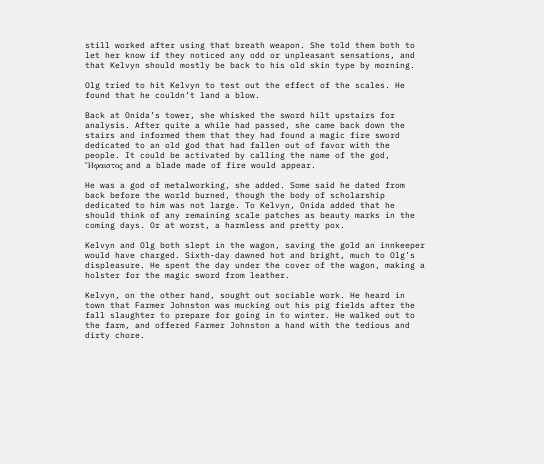still worked after using that breath weapon. She told them both to let her know if they noticed any odd or unpleasant sensations, and that Kelvyn should mostly be back to his old skin type by morning.

Olg tried to hit Kelvyn to test out the effect of the scales. He found that he couldn’t land a blow.

Back at Onida’s tower, she whisked the sword hilt upstairs for analysis. After quite a while had passed, she came back down the stairs and informed them that they had found a magic fire sword dedicated to an old god that had fallen out of favor with the people. It could be activated by calling the name of the god, Ἥφαιστος and a blade made of fire would appear.

He was a god of metalworking, she added. Some said he dated from back before the world burned, though the body of scholarship dedicated to him was not large. To Kelvyn, Onida added that he should think of any remaining scale patches as beauty marks in the coming days. Or at worst, a harmless and pretty pox.

Kelvyn and Olg both slept in the wagon, saving the gold an innkeeper would have charged. Sixth-day dawned hot and bright, much to Olg’s displeasure. He spent the day under the cover of the wagon, making a holster for the magic sword from leather.

Kelvyn, on the other hand, sought out sociable work. He heard in town that Farmer Johnston was mucking out his pig fields after the fall slaughter to prepare for going in to winter. He walked out to the farm, and offered Farmer Johnston a hand with the tedious and dirty chore.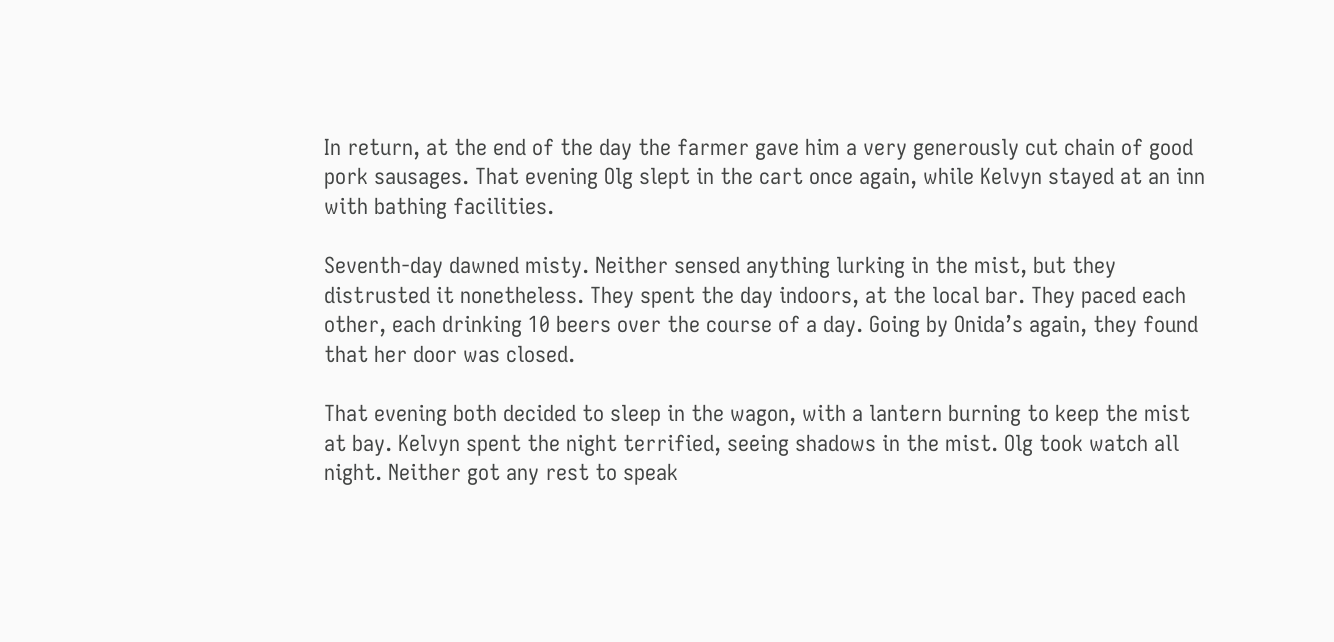In return, at the end of the day the farmer gave him a very generously cut chain of good pork sausages. That evening Olg slept in the cart once again, while Kelvyn stayed at an inn with bathing facilities.

Seventh-day dawned misty. Neither sensed anything lurking in the mist, but they distrusted it nonetheless. They spent the day indoors, at the local bar. They paced each other, each drinking 10 beers over the course of a day. Going by Onida’s again, they found that her door was closed.

That evening both decided to sleep in the wagon, with a lantern burning to keep the mist at bay. Kelvyn spent the night terrified, seeing shadows in the mist. Olg took watch all night. Neither got any rest to speak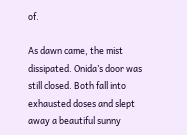of.

As dawn came, the mist dissipated. Onida’s door was still closed. Both fall into exhausted doses and slept away a beautiful sunny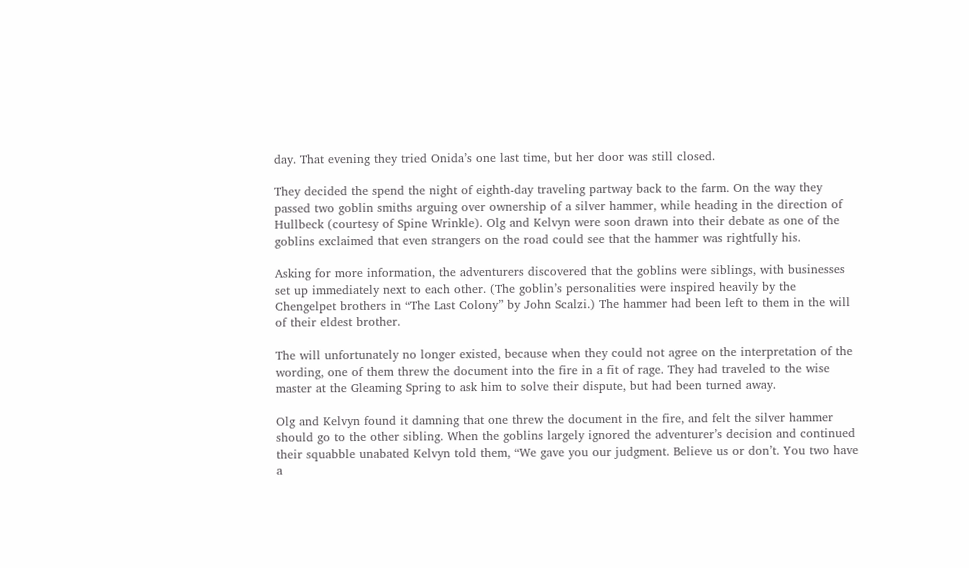day. That evening they tried Onida’s one last time, but her door was still closed.

They decided the spend the night of eighth-day traveling partway back to the farm. On the way they passed two goblin smiths arguing over ownership of a silver hammer, while heading in the direction of Hullbeck (courtesy of Spine Wrinkle). Olg and Kelvyn were soon drawn into their debate as one of the goblins exclaimed that even strangers on the road could see that the hammer was rightfully his.

Asking for more information, the adventurers discovered that the goblins were siblings, with businesses set up immediately next to each other. (The goblin’s personalities were inspired heavily by the Chengelpet brothers in “The Last Colony” by John Scalzi.) The hammer had been left to them in the will of their eldest brother.

The will unfortunately no longer existed, because when they could not agree on the interpretation of the wording, one of them threw the document into the fire in a fit of rage. They had traveled to the wise master at the Gleaming Spring to ask him to solve their dispute, but had been turned away.

Olg and Kelvyn found it damning that one threw the document in the fire, and felt the silver hammer should go to the other sibling. When the goblins largely ignored the adventurer’s decision and continued their squabble unabated Kelvyn told them, “We gave you our judgment. Believe us or don’t. You two have a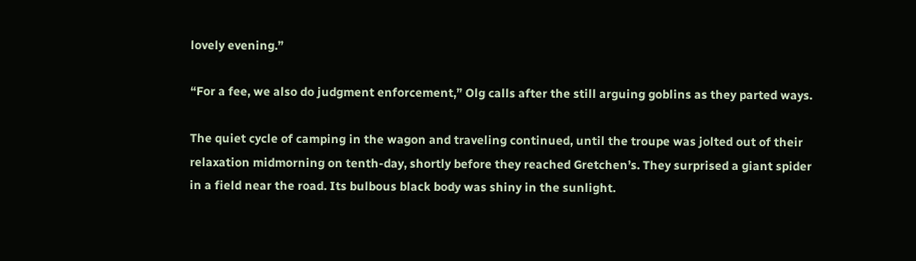lovely evening.”

“For a fee, we also do judgment enforcement,” Olg calls after the still arguing goblins as they parted ways.

The quiet cycle of camping in the wagon and traveling continued, until the troupe was jolted out of their relaxation midmorning on tenth-day, shortly before they reached Gretchen’s. They surprised a giant spider in a field near the road. Its bulbous black body was shiny in the sunlight.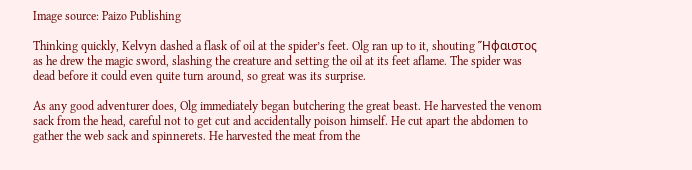Image source: Paizo Publishing

Thinking quickly, Kelvyn dashed a flask of oil at the spider’s feet. Olg ran up to it, shouting Ἥφαιστος as he drew the magic sword, slashing the creature and setting the oil at its feet aflame. The spider was dead before it could even quite turn around, so great was its surprise.

As any good adventurer does, Olg immediately began butchering the great beast. He harvested the venom sack from the head, careful not to get cut and accidentally poison himself. He cut apart the abdomen to gather the web sack and spinnerets. He harvested the meat from the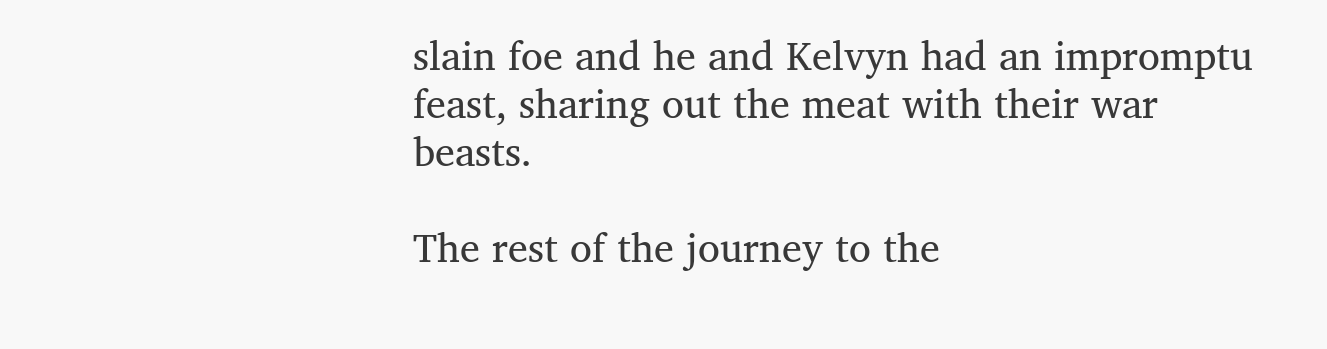slain foe and he and Kelvyn had an impromptu feast, sharing out the meat with their war beasts.

The rest of the journey to the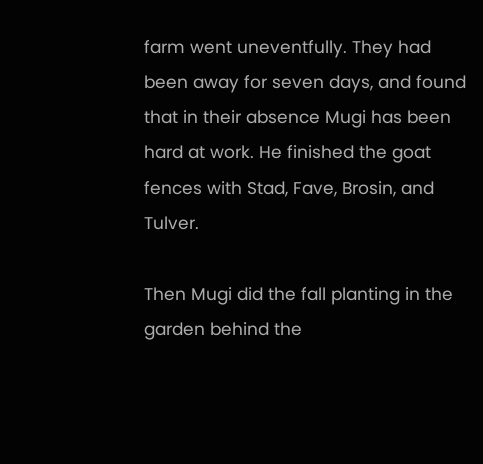farm went uneventfully. They had been away for seven days, and found that in their absence Mugi has been hard at work. He finished the goat fences with Stad, Fave, Brosin, and Tulver.

Then Mugi did the fall planting in the garden behind the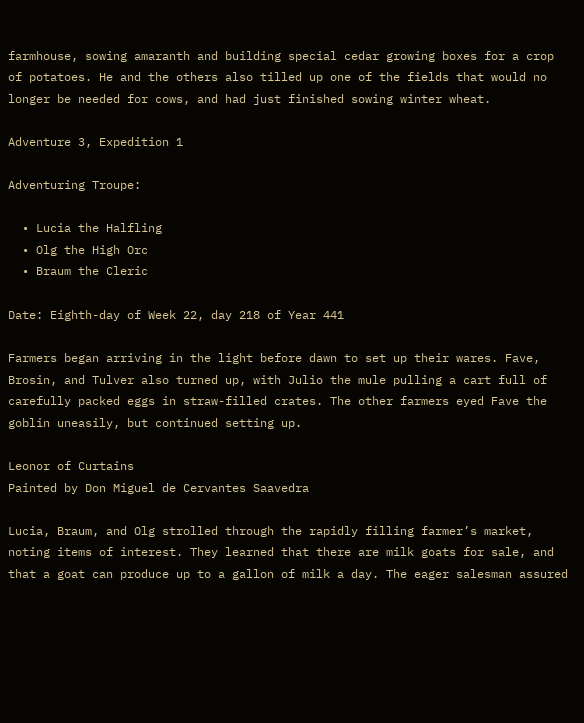farmhouse, sowing amaranth and building special cedar growing boxes for a crop of potatoes. He and the others also tilled up one of the fields that would no longer be needed for cows, and had just finished sowing winter wheat.

Adventure 3, Expedition 1

Adventuring Troupe:

  • Lucia the Halfling
  • Olg the High Orc
  • Braum the Cleric

Date: Eighth-day of Week 22, day 218 of Year 441

Farmers began arriving in the light before dawn to set up their wares. Fave, Brosin, and Tulver also turned up, with Julio the mule pulling a cart full of carefully packed eggs in straw-filled crates. The other farmers eyed Fave the goblin uneasily, but continued setting up.

Leonor of Curtains
Painted by Don Miguel de Cervantes Saavedra

Lucia, Braum, and Olg strolled through the rapidly filling farmer’s market, noting items of interest. They learned that there are milk goats for sale, and that a goat can produce up to a gallon of milk a day. The eager salesman assured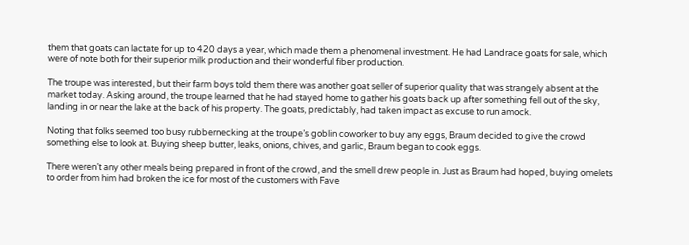them that goats can lactate for up to 420 days a year, which made them a phenomenal investment. He had Landrace goats for sale, which were of note both for their superior milk production and their wonderful fiber production.

The troupe was interested, but their farm boys told them there was another goat seller of superior quality that was strangely absent at the market today. Asking around, the troupe learned that he had stayed home to gather his goats back up after something fell out of the sky, landing in or near the lake at the back of his property. The goats, predictably, had taken impact as excuse to run amock.

Noting that folks seemed too busy rubbernecking at the troupe’s goblin coworker to buy any eggs, Braum decided to give the crowd something else to look at. Buying sheep butter, leaks, onions, chives, and garlic, Braum began to cook eggs.

There weren’t any other meals being prepared in front of the crowd, and the smell drew people in. Just as Braum had hoped, buying omelets to order from him had broken the ice for most of the customers with Fave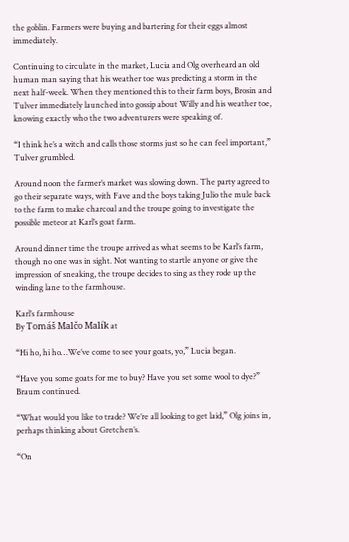the goblin. Farmers were buying and bartering for their eggs almost immediately.

Continuing to circulate in the market, Lucia and Olg overheard an old human man saying that his weather toe was predicting a storm in the next half-week. When they mentioned this to their farm boys, Brosin and Tulver immediately launched into gossip about Willy and his weather toe, knowing exactly who the two adventurers were speaking of.

“I think he’s a witch and calls those storms just so he can feel important,” Tulver grumbled.

Around noon the farmer’s market was slowing down. The party agreed to go their separate ways, with Fave and the boys taking Julio the mule back to the farm to make charcoal and the troupe going to investigate the possible meteor at Karl’s goat farm.

Around dinner time the troupe arrived as what seems to be Karl’s farm, though no one was in sight. Not wanting to startle anyone or give the impression of sneaking, the troupe decides to sing as they rode up the winding lane to the farmhouse.

Karl’s farmhouse
By Tomáš Malčo Malík at

“Hi ho, hi ho…We’ve come to see your goats, yo,” Lucia began.

“Have you some goats for me to buy? Have you set some wool to dye?” Braum continued.

“What would you like to trade? We’re all looking to get laid,” Olg joins in, perhaps thinking about Gretchen’s.

“On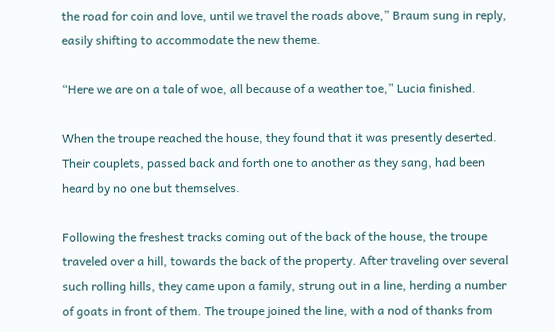the road for coin and love, until we travel the roads above,” Braum sung in reply, easily shifting to accommodate the new theme.

“Here we are on a tale of woe, all because of a weather toe,” Lucia finished.

When the troupe reached the house, they found that it was presently deserted. Their couplets, passed back and forth one to another as they sang, had been heard by no one but themselves.

Following the freshest tracks coming out of the back of the house, the troupe traveled over a hill, towards the back of the property. After traveling over several such rolling hills, they came upon a family, strung out in a line, herding a number of goats in front of them. The troupe joined the line, with a nod of thanks from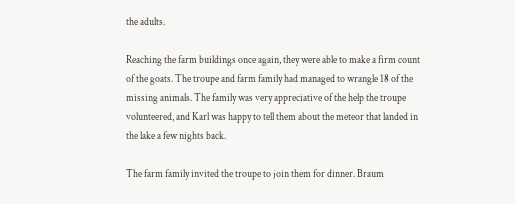the adults.

Reaching the farm buildings once again, they were able to make a firm count of the goats. The troupe and farm family had managed to wrangle 18 of the missing animals. The family was very appreciative of the help the troupe volunteered, and Karl was happy to tell them about the meteor that landed in the lake a few nights back.

The farm family invited the troupe to join them for dinner. Braum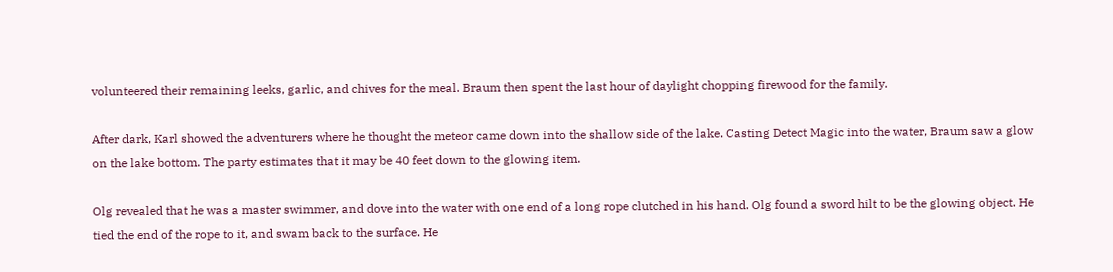volunteered their remaining leeks, garlic, and chives for the meal. Braum then spent the last hour of daylight chopping firewood for the family.

After dark, Karl showed the adventurers where he thought the meteor came down into the shallow side of the lake. Casting Detect Magic into the water, Braum saw a glow on the lake bottom. The party estimates that it may be 40 feet down to the glowing item.

Olg revealed that he was a master swimmer, and dove into the water with one end of a long rope clutched in his hand. Olg found a sword hilt to be the glowing object. He tied the end of the rope to it, and swam back to the surface. He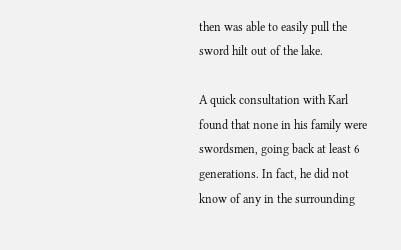then was able to easily pull the sword hilt out of the lake.

A quick consultation with Karl found that none in his family were swordsmen, going back at least 6 generations. In fact, he did not know of any in the surrounding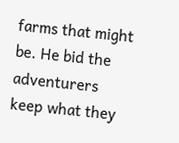farms that might be. He bid the adventurers keep what they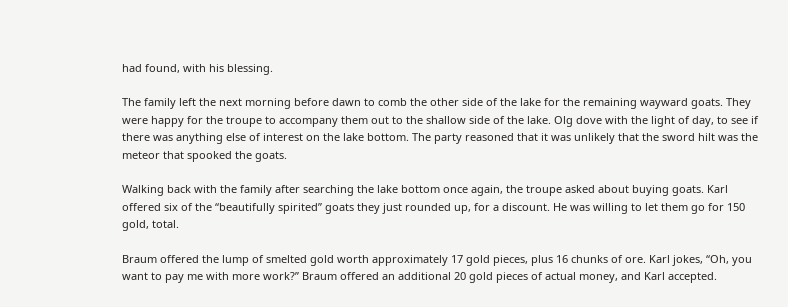had found, with his blessing.

The family left the next morning before dawn to comb the other side of the lake for the remaining wayward goats. They were happy for the troupe to accompany them out to the shallow side of the lake. Olg dove with the light of day, to see if there was anything else of interest on the lake bottom. The party reasoned that it was unlikely that the sword hilt was the meteor that spooked the goats.

Walking back with the family after searching the lake bottom once again, the troupe asked about buying goats. Karl offered six of the “beautifully spirited” goats they just rounded up, for a discount. He was willing to let them go for 150 gold, total.

Braum offered the lump of smelted gold worth approximately 17 gold pieces, plus 16 chunks of ore. Karl jokes, “Oh, you want to pay me with more work?” Braum offered an additional 20 gold pieces of actual money, and Karl accepted.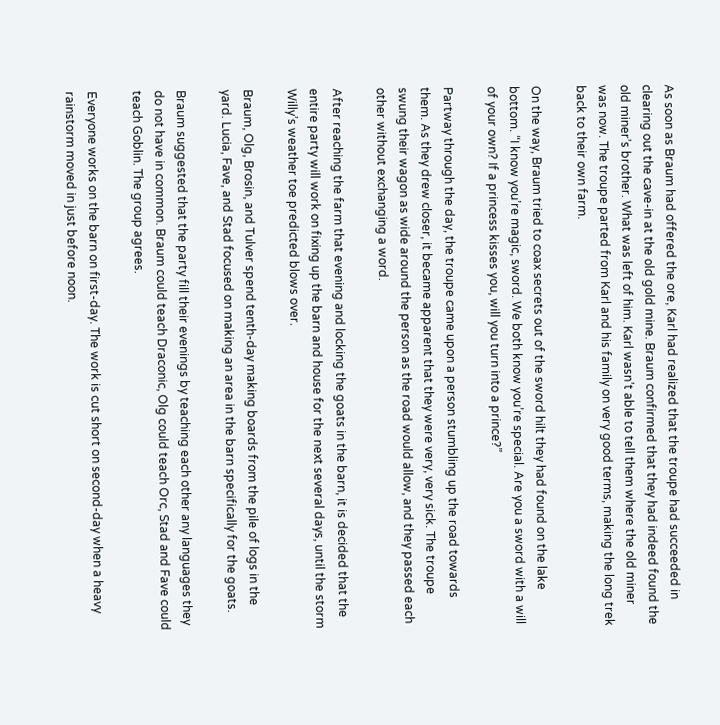As soon as Braum had offered the ore, Karl had realized that the troupe had succeeded in clearing out the cave-in at the old gold mine. Braum confirmed that they had indeed found the old miner’s brother. What was left of him. Karl wasn’t able to tell them where the old miner was now. The troupe parted from Karl and his family on very good terms, making the long trek back to their own farm.

On the way, Braum tried to coax secrets out of the sword hilt they had found on the lake bottom. “I know you’re magic, sword. We both know you’re special. Are you a sword with a will of your own? If a princess kisses you, will you turn into a prince?”

Partway through the day, the troupe came upon a person stumbling up the road towards them. As they drew closer, it became apparent that they were very, very sick. The troupe swung their wagon as wide around the person as the road would allow, and they passed each other without exchanging a word.

After reaching the farm that evening and locking the goats in the barn, it is decided that the entire party will work on fixing up the barn and house for the next several days, until the storm Willy’s weather toe predicted blows over.

Braum, Olg, Brosin, and Tulver spend tenth-day making boards from the pile of logs in the yard. Lucia, Fave, and Stad focused on making an area in the barn specifically for the goats.

Braum suggested that the party fill their evenings by teaching each other any languages they do not have in common. Braum could teach Draconic, Olg could teach Orc, Stad and Fave could teach Goblin. The group agrees.

Everyone works on the barn on first-day. The work is cut short on second-day when a heavy rainstorm moved in just before noon.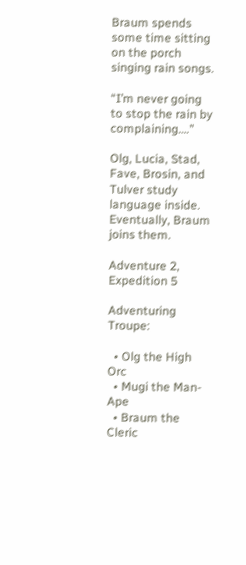Braum spends some time sitting on the porch singing rain songs.

“I’m never going to stop the rain by complaining….”

Olg, Lucia, Stad, Fave, Brosin, and Tulver study language inside. Eventually, Braum joins them.

Adventure 2, Expedition 5

Adventuring Troupe:

  • Olg the High Orc
  • Mugi the Man-Ape
  • Braum the Cleric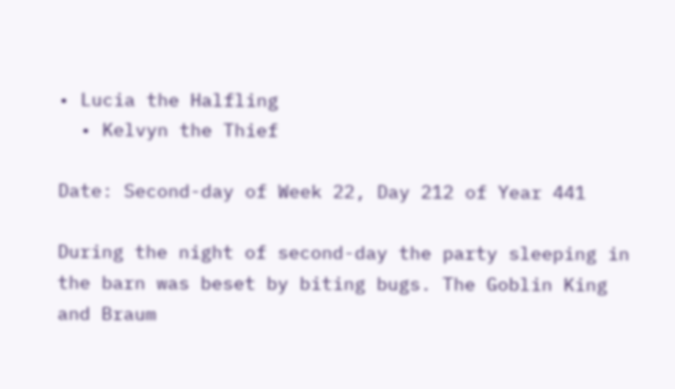• Lucia the Halfling
  • Kelvyn the Thief

Date: Second-day of Week 22, Day 212 of Year 441

During the night of second-day the party sleeping in the barn was beset by biting bugs. The Goblin King and Braum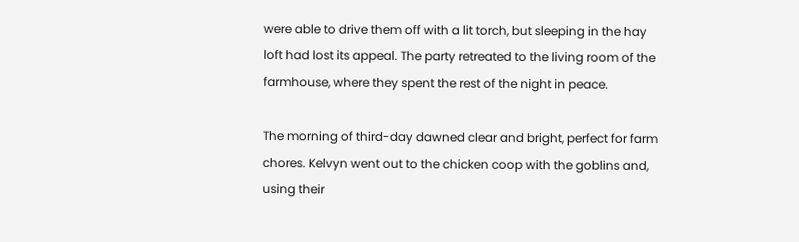were able to drive them off with a lit torch, but sleeping in the hay loft had lost its appeal. The party retreated to the living room of the farmhouse, where they spent the rest of the night in peace.

The morning of third-day dawned clear and bright, perfect for farm chores. Kelvyn went out to the chicken coop with the goblins and, using their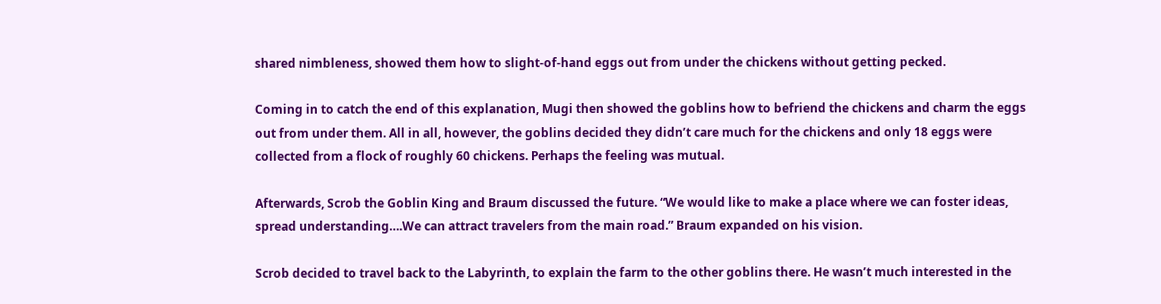shared nimbleness, showed them how to slight-of-hand eggs out from under the chickens without getting pecked.

Coming in to catch the end of this explanation, Mugi then showed the goblins how to befriend the chickens and charm the eggs out from under them. All in all, however, the goblins decided they didn’t care much for the chickens and only 18 eggs were collected from a flock of roughly 60 chickens. Perhaps the feeling was mutual.

Afterwards, Scrob the Goblin King and Braum discussed the future. “We would like to make a place where we can foster ideas, spread understanding….We can attract travelers from the main road.” Braum expanded on his vision.

Scrob decided to travel back to the Labyrinth, to explain the farm to the other goblins there. He wasn’t much interested in the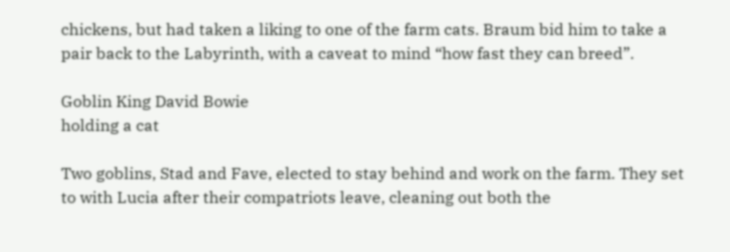chickens, but had taken a liking to one of the farm cats. Braum bid him to take a pair back to the Labyrinth, with a caveat to mind “how fast they can breed”.

Goblin King David Bowie
holding a cat

Two goblins, Stad and Fave, elected to stay behind and work on the farm. They set to with Lucia after their compatriots leave, cleaning out both the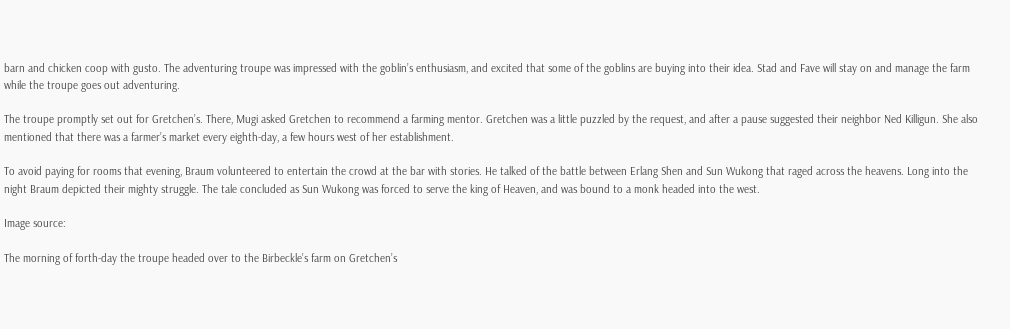barn and chicken coop with gusto. The adventuring troupe was impressed with the goblin’s enthusiasm, and excited that some of the goblins are buying into their idea. Stad and Fave will stay on and manage the farm while the troupe goes out adventuring.

The troupe promptly set out for Gretchen’s. There, Mugi asked Gretchen to recommend a farming mentor. Gretchen was a little puzzled by the request, and after a pause suggested their neighbor Ned Killigun. She also mentioned that there was a farmer’s market every eighth-day, a few hours west of her establishment.

To avoid paying for rooms that evening, Braum volunteered to entertain the crowd at the bar with stories. He talked of the battle between Erlang Shen and Sun Wukong that raged across the heavens. Long into the night Braum depicted their mighty struggle. The tale concluded as Sun Wukong was forced to serve the king of Heaven, and was bound to a monk headed into the west.

Image source:

The morning of forth-day the troupe headed over to the Birbeckle’s farm on Gretchen’s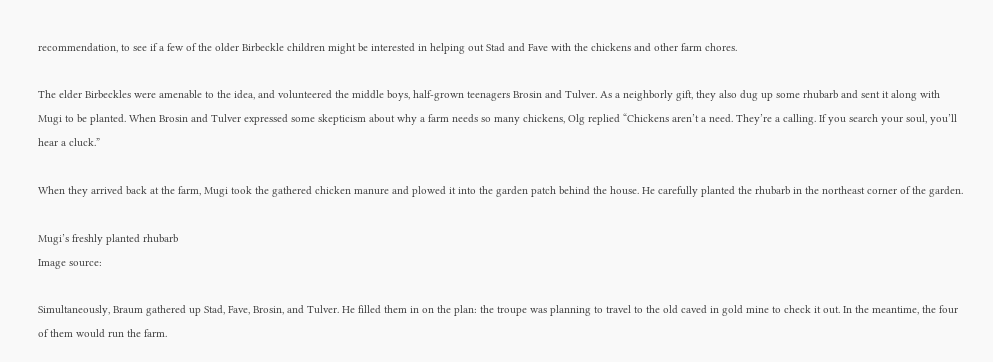recommendation, to see if a few of the older Birbeckle children might be interested in helping out Stad and Fave with the chickens and other farm chores.

The elder Birbeckles were amenable to the idea, and volunteered the middle boys, half-grown teenagers Brosin and Tulver. As a neighborly gift, they also dug up some rhubarb and sent it along with Mugi to be planted. When Brosin and Tulver expressed some skepticism about why a farm needs so many chickens, Olg replied “Chickens aren’t a need. They’re a calling. If you search your soul, you’ll hear a cluck.”

When they arrived back at the farm, Mugi took the gathered chicken manure and plowed it into the garden patch behind the house. He carefully planted the rhubarb in the northeast corner of the garden.

Mugi’s freshly planted rhubarb
Image source:

Simultaneously, Braum gathered up Stad, Fave, Brosin, and Tulver. He filled them in on the plan: the troupe was planning to travel to the old caved in gold mine to check it out. In the meantime, the four of them would run the farm.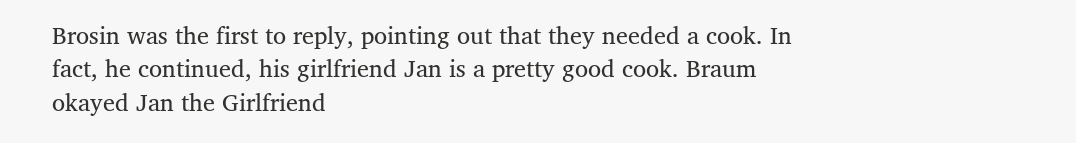Brosin was the first to reply, pointing out that they needed a cook. In fact, he continued, his girlfriend Jan is a pretty good cook. Braum okayed Jan the Girlfriend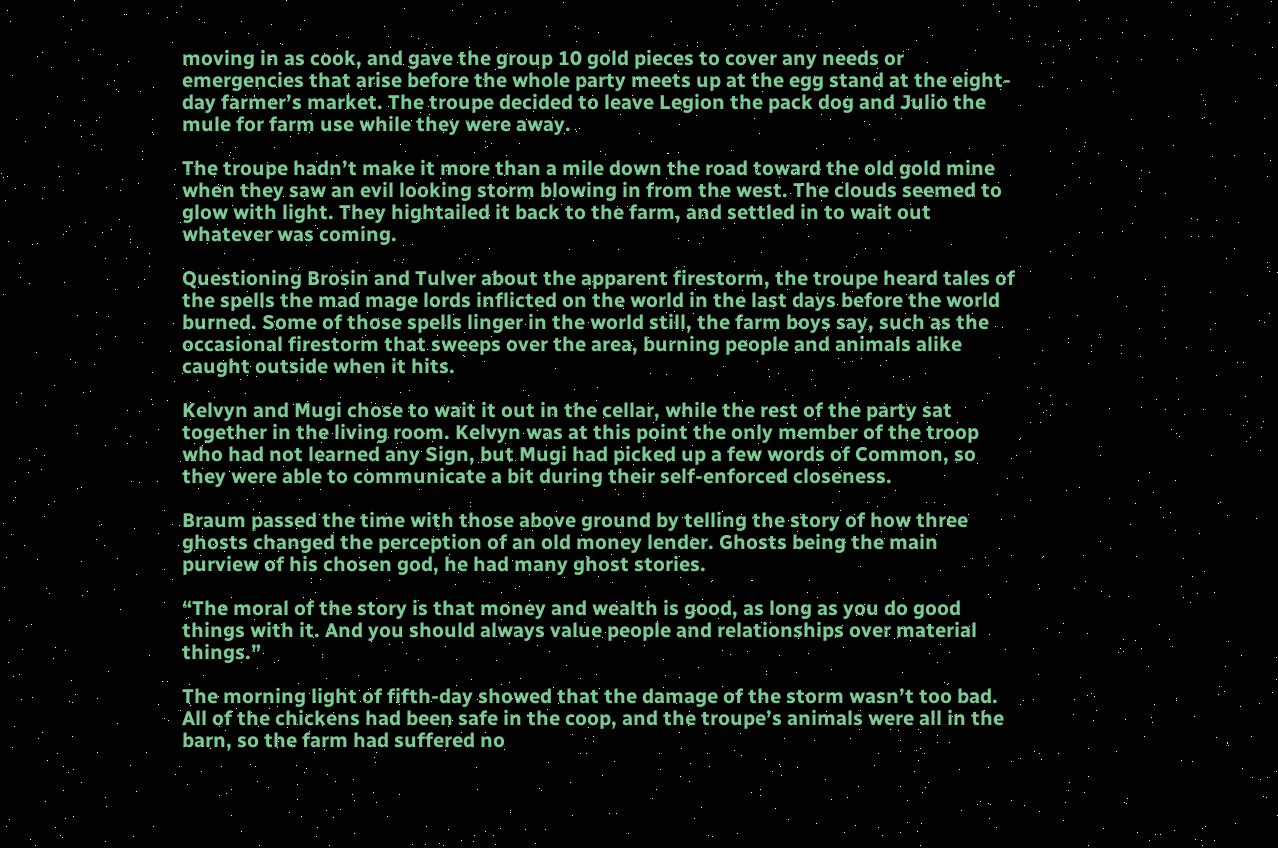moving in as cook, and gave the group 10 gold pieces to cover any needs or emergencies that arise before the whole party meets up at the egg stand at the eight-day farmer’s market. The troupe decided to leave Legion the pack dog and Julio the mule for farm use while they were away.

The troupe hadn’t make it more than a mile down the road toward the old gold mine when they saw an evil looking storm blowing in from the west. The clouds seemed to glow with light. They hightailed it back to the farm, and settled in to wait out whatever was coming.

Questioning Brosin and Tulver about the apparent firestorm, the troupe heard tales of the spells the mad mage lords inflicted on the world in the last days before the world burned. Some of those spells linger in the world still, the farm boys say, such as the occasional firestorm that sweeps over the area, burning people and animals alike caught outside when it hits.

Kelvyn and Mugi chose to wait it out in the cellar, while the rest of the party sat together in the living room. Kelvyn was at this point the only member of the troop who had not learned any Sign, but Mugi had picked up a few words of Common, so they were able to communicate a bit during their self-enforced closeness.

Braum passed the time with those above ground by telling the story of how three ghosts changed the perception of an old money lender. Ghosts being the main purview of his chosen god, he had many ghost stories.

“The moral of the story is that money and wealth is good, as long as you do good things with it. And you should always value people and relationships over material things.”

The morning light of fifth-day showed that the damage of the storm wasn’t too bad. All of the chickens had been safe in the coop, and the troupe’s animals were all in the barn, so the farm had suffered no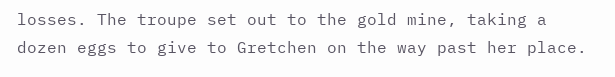losses. The troupe set out to the gold mine, taking a dozen eggs to give to Gretchen on the way past her place.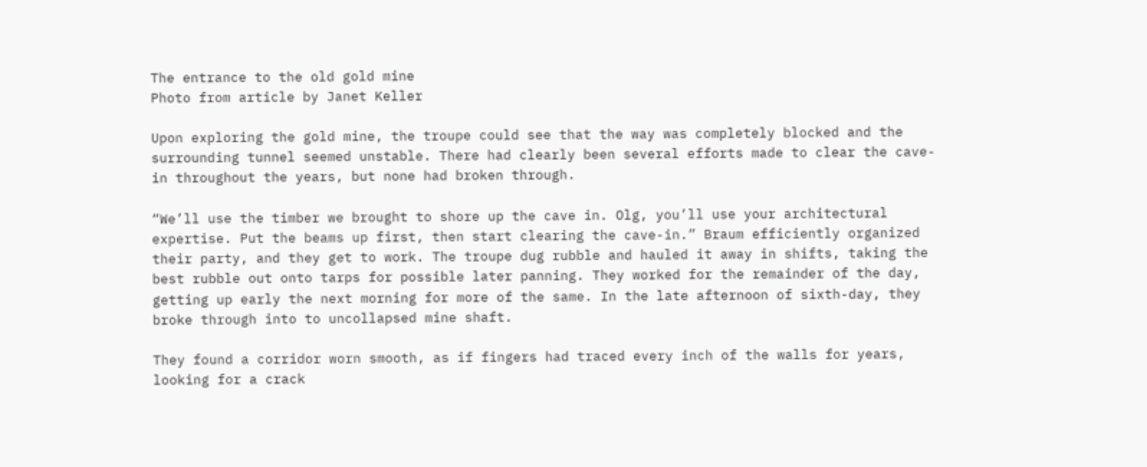The entrance to the old gold mine
Photo from article by Janet Keller

Upon exploring the gold mine, the troupe could see that the way was completely blocked and the surrounding tunnel seemed unstable. There had clearly been several efforts made to clear the cave-in throughout the years, but none had broken through.

“We’ll use the timber we brought to shore up the cave in. Olg, you’ll use your architectural expertise. Put the beams up first, then start clearing the cave-in.” Braum efficiently organized their party, and they get to work. The troupe dug rubble and hauled it away in shifts, taking the best rubble out onto tarps for possible later panning. They worked for the remainder of the day, getting up early the next morning for more of the same. In the late afternoon of sixth-day, they broke through into to uncollapsed mine shaft.

They found a corridor worn smooth, as if fingers had traced every inch of the walls for years, looking for a crack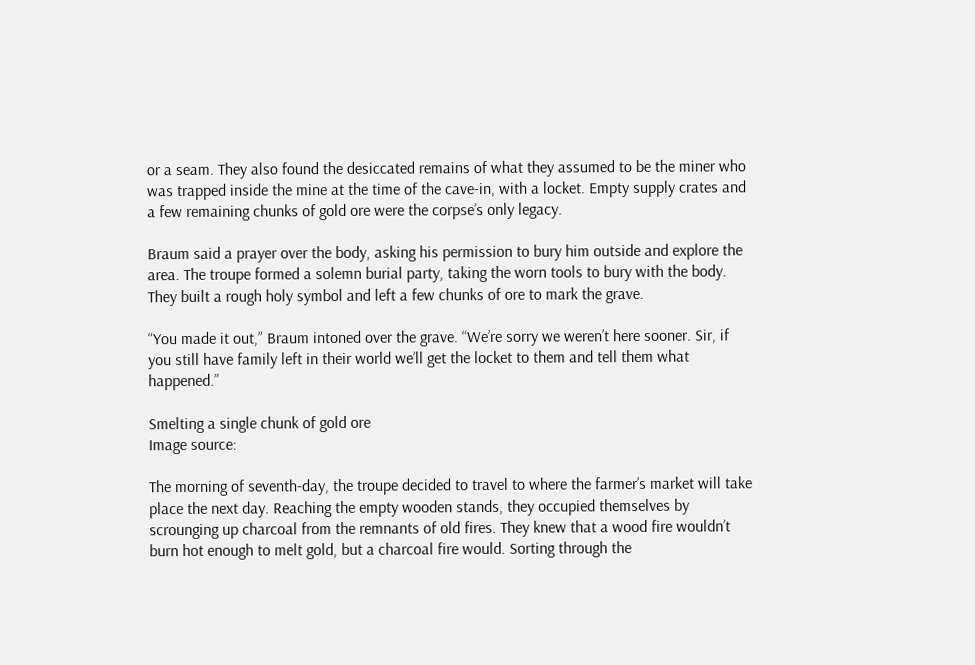or a seam. They also found the desiccated remains of what they assumed to be the miner who was trapped inside the mine at the time of the cave-in, with a locket. Empty supply crates and a few remaining chunks of gold ore were the corpse’s only legacy.

Braum said a prayer over the body, asking his permission to bury him outside and explore the area. The troupe formed a solemn burial party, taking the worn tools to bury with the body. They built a rough holy symbol and left a few chunks of ore to mark the grave.

“You made it out,” Braum intoned over the grave. “We’re sorry we weren’t here sooner. Sir, if you still have family left in their world we’ll get the locket to them and tell them what happened.”

Smelting a single chunk of gold ore
Image source:

The morning of seventh-day, the troupe decided to travel to where the farmer’s market will take place the next day. Reaching the empty wooden stands, they occupied themselves by scrounging up charcoal from the remnants of old fires. They knew that a wood fire wouldn’t burn hot enough to melt gold, but a charcoal fire would. Sorting through the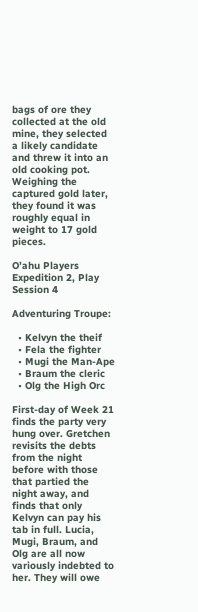bags of ore they collected at the old mine, they selected a likely candidate and threw it into an old cooking pot. Weighing the captured gold later, they found it was roughly equal in weight to 17 gold pieces.

O’ahu Players Expedition 2, Play Session 4

Adventuring Troupe:

  • Kelvyn the theif
  • Fela the fighter
  • Mugi the Man-Ape
  • Braum the cleric
  • Olg the High Orc

First-day of Week 21 finds the party very hung over. Gretchen revisits the debts from the night before with those that partied the night away, and finds that only Kelvyn can pay his tab in full. Lucia, Mugi, Braum, and Olg are all now variously indebted to her. They will owe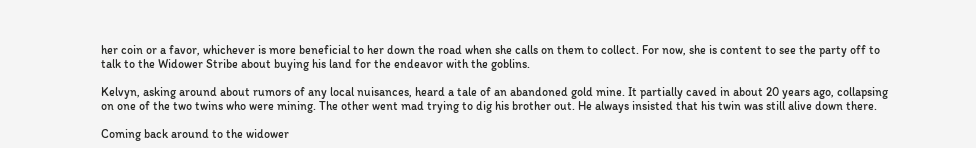her coin or a favor, whichever is more beneficial to her down the road when she calls on them to collect. For now, she is content to see the party off to talk to the Widower Stribe about buying his land for the endeavor with the goblins.

Kelvyn, asking around about rumors of any local nuisances, heard a tale of an abandoned gold mine. It partially caved in about 20 years ago, collapsing on one of the two twins who were mining. The other went mad trying to dig his brother out. He always insisted that his twin was still alive down there.

Coming back around to the widower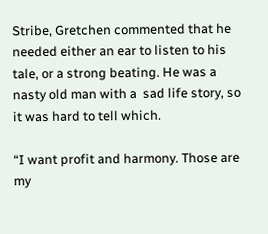Stribe, Gretchen commented that he needed either an ear to listen to his tale, or a strong beating. He was a nasty old man with a  sad life story, so it was hard to tell which.

“I want profit and harmony. Those are my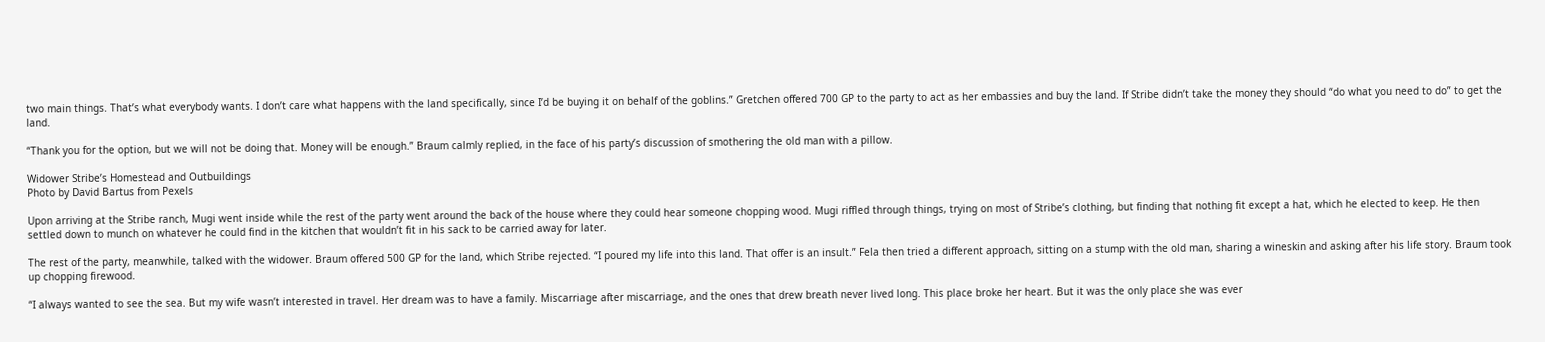two main things. That’s what everybody wants. I don’t care what happens with the land specifically, since I’d be buying it on behalf of the goblins.” Gretchen offered 700 GP to the party to act as her embassies and buy the land. If Stribe didn’t take the money they should “do what you need to do” to get the land.

“Thank you for the option, but we will not be doing that. Money will be enough.” Braum calmly replied, in the face of his party’s discussion of smothering the old man with a pillow.

Widower Stribe’s Homestead and Outbuildings
Photo by David Bartus from Pexels

Upon arriving at the Stribe ranch, Mugi went inside while the rest of the party went around the back of the house where they could hear someone chopping wood. Mugi riffled through things, trying on most of Stribe’s clothing, but finding that nothing fit except a hat, which he elected to keep. He then settled down to munch on whatever he could find in the kitchen that wouldn’t fit in his sack to be carried away for later.

The rest of the party, meanwhile, talked with the widower. Braum offered 500 GP for the land, which Stribe rejected. “I poured my life into this land. That offer is an insult.” Fela then tried a different approach, sitting on a stump with the old man, sharing a wineskin and asking after his life story. Braum took up chopping firewood.

“I always wanted to see the sea. But my wife wasn’t interested in travel. Her dream was to have a family. Miscarriage after miscarriage, and the ones that drew breath never lived long. This place broke her heart. But it was the only place she was ever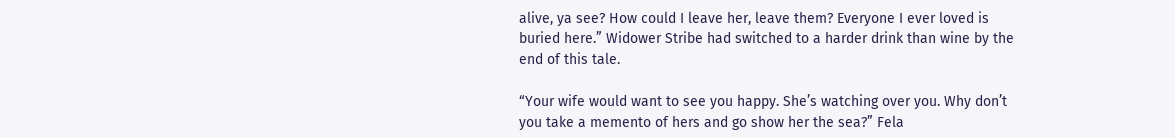alive, ya see? How could I leave her, leave them? Everyone I ever loved is buried here.” Widower Stribe had switched to a harder drink than wine by the end of this tale.

“Your wife would want to see you happy. She’s watching over you. Why don’t you take a memento of hers and go show her the sea?” Fela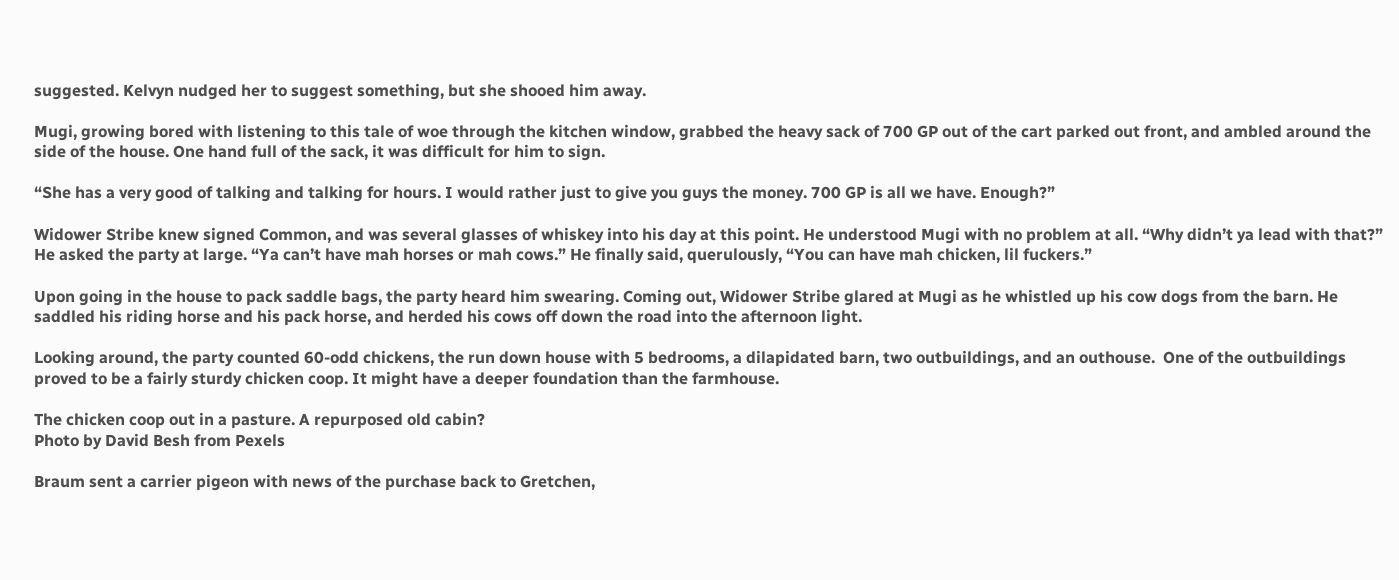suggested. Kelvyn nudged her to suggest something, but she shooed him away.

Mugi, growing bored with listening to this tale of woe through the kitchen window, grabbed the heavy sack of 700 GP out of the cart parked out front, and ambled around the side of the house. One hand full of the sack, it was difficult for him to sign.

“She has a very good of talking and talking for hours. I would rather just to give you guys the money. 700 GP is all we have. Enough?”

Widower Stribe knew signed Common, and was several glasses of whiskey into his day at this point. He understood Mugi with no problem at all. “Why didn’t ya lead with that?” He asked the party at large. “Ya can’t have mah horses or mah cows.” He finally said, querulously, “You can have mah chicken, lil fuckers.”

Upon going in the house to pack saddle bags, the party heard him swearing. Coming out, Widower Stribe glared at Mugi as he whistled up his cow dogs from the barn. He saddled his riding horse and his pack horse, and herded his cows off down the road into the afternoon light.

Looking around, the party counted 60-odd chickens, the run down house with 5 bedrooms, a dilapidated barn, two outbuildings, and an outhouse.  One of the outbuildings proved to be a fairly sturdy chicken coop. It might have a deeper foundation than the farmhouse.

The chicken coop out in a pasture. A repurposed old cabin?
Photo by David Besh from Pexels

Braum sent a carrier pigeon with news of the purchase back to Gretchen,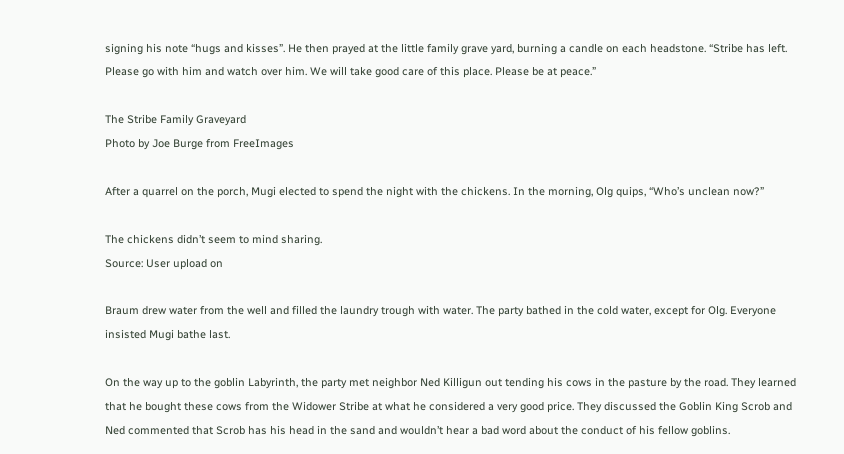signing his note “hugs and kisses”. He then prayed at the little family grave yard, burning a candle on each headstone. “Stribe has left. Please go with him and watch over him. We will take good care of this place. Please be at peace.”

The Stribe Family Graveyard
Photo by Joe Burge from FreeImages

After a quarrel on the porch, Mugi elected to spend the night with the chickens. In the morning, Olg quips, “Who’s unclean now?”

The chickens didn’t seem to mind sharing.
Source: User upload on

Braum drew water from the well and filled the laundry trough with water. The party bathed in the cold water, except for Olg. Everyone insisted Mugi bathe last.

On the way up to the goblin Labyrinth, the party met neighbor Ned Killigun out tending his cows in the pasture by the road. They learned that he bought these cows from the Widower Stribe at what he considered a very good price. They discussed the Goblin King Scrob and Ned commented that Scrob has his head in the sand and wouldn’t hear a bad word about the conduct of his fellow goblins.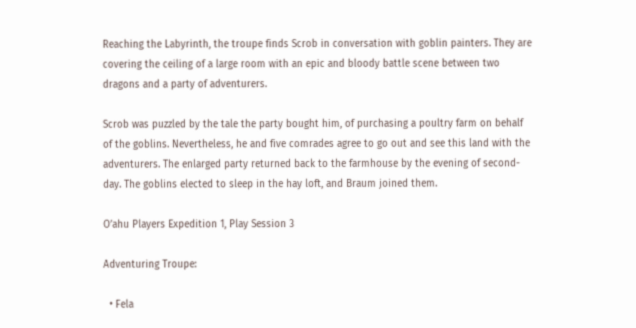Reaching the Labyrinth, the troupe finds Scrob in conversation with goblin painters. They are covering the ceiling of a large room with an epic and bloody battle scene between two dragons and a party of adventurers.

Scrob was puzzled by the tale the party bought him, of purchasing a poultry farm on behalf of the goblins. Nevertheless, he and five comrades agree to go out and see this land with the adventurers. The enlarged party returned back to the farmhouse by the evening of second-day. The goblins elected to sleep in the hay loft, and Braum joined them.

O’ahu Players Expedition 1, Play Session 3

Adventuring Troupe:

  • Fela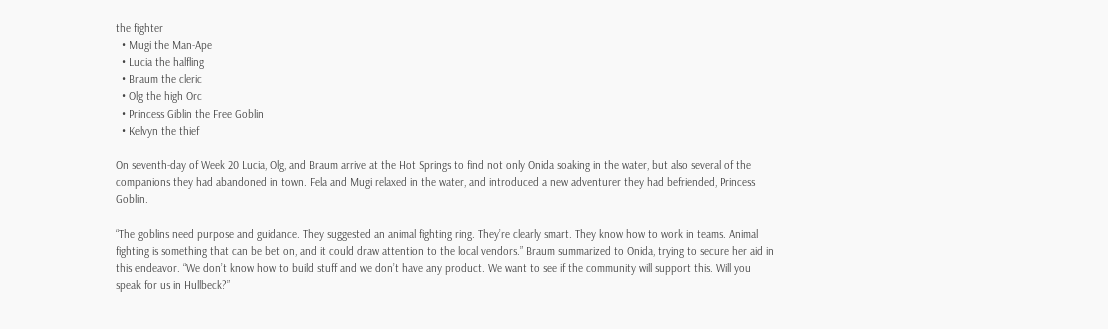the fighter
  • Mugi the Man-Ape
  • Lucia the halfling
  • Braum the cleric
  • Olg the high Orc
  • Princess Giblin the Free Goblin
  • Kelvyn the thief

On seventh-day of Week 20 Lucia, Olg, and Braum arrive at the Hot Springs to find not only Onida soaking in the water, but also several of the companions they had abandoned in town. Fela and Mugi relaxed in the water, and introduced a new adventurer they had befriended, Princess Goblin.

“The goblins need purpose and guidance. They suggested an animal fighting ring. They’re clearly smart. They know how to work in teams. Animal fighting is something that can be bet on, and it could draw attention to the local vendors.” Braum summarized to Onida, trying to secure her aid in this endeavor. “We don’t know how to build stuff and we don’t have any product. We want to see if the community will support this. Will you speak for us in Hullbeck?”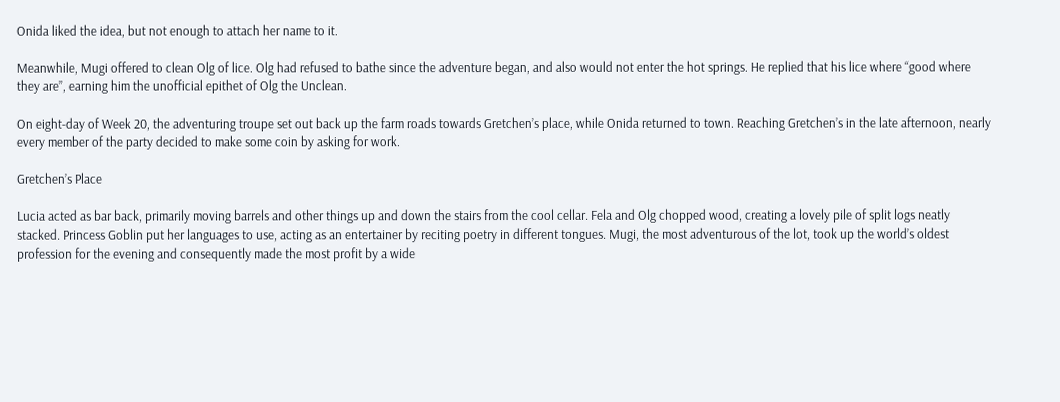Onida liked the idea, but not enough to attach her name to it.

Meanwhile, Mugi offered to clean Olg of lice. Olg had refused to bathe since the adventure began, and also would not enter the hot springs. He replied that his lice where “good where they are”, earning him the unofficial epithet of Olg the Unclean.

On eight-day of Week 20, the adventuring troupe set out back up the farm roads towards Gretchen’s place, while Onida returned to town. Reaching Gretchen’s in the late afternoon, nearly every member of the party decided to make some coin by asking for work.

Gretchen’s Place

Lucia acted as bar back, primarily moving barrels and other things up and down the stairs from the cool cellar. Fela and Olg chopped wood, creating a lovely pile of split logs neatly stacked. Princess Goblin put her languages to use, acting as an entertainer by reciting poetry in different tongues. Mugi, the most adventurous of the lot, took up the world’s oldest profession for the evening and consequently made the most profit by a wide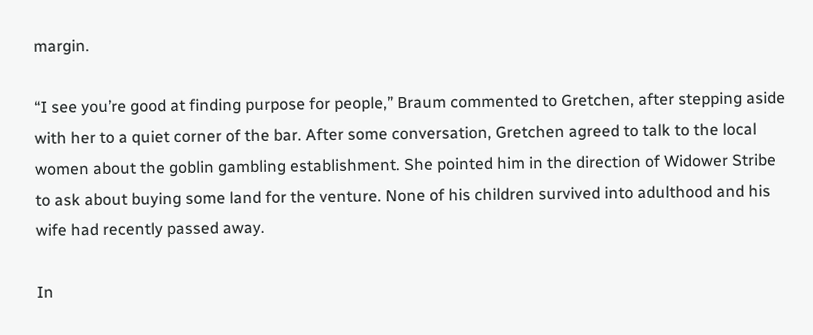margin.

“I see you’re good at finding purpose for people,” Braum commented to Gretchen, after stepping aside with her to a quiet corner of the bar. After some conversation, Gretchen agreed to talk to the local women about the goblin gambling establishment. She pointed him in the direction of Widower Stribe to ask about buying some land for the venture. None of his children survived into adulthood and his wife had recently passed away.

In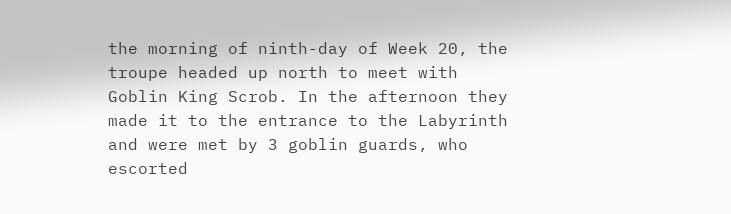the morning of ninth-day of Week 20, the troupe headed up north to meet with Goblin King Scrob. In the afternoon they made it to the entrance to the Labyrinth and were met by 3 goblin guards, who escorted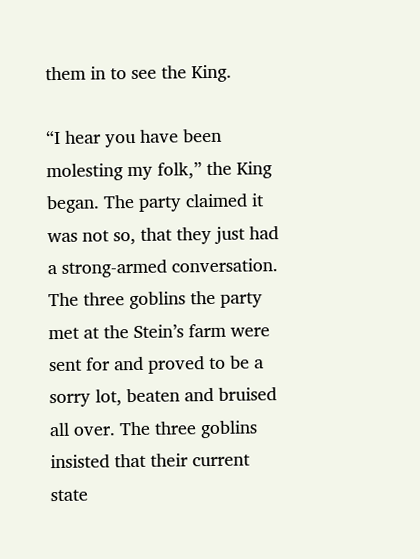them in to see the King.

“I hear you have been molesting my folk,” the King began. The party claimed it was not so, that they just had a strong-armed conversation. The three goblins the party met at the Stein’s farm were sent for and proved to be a sorry lot, beaten and bruised all over. The three goblins insisted that their current state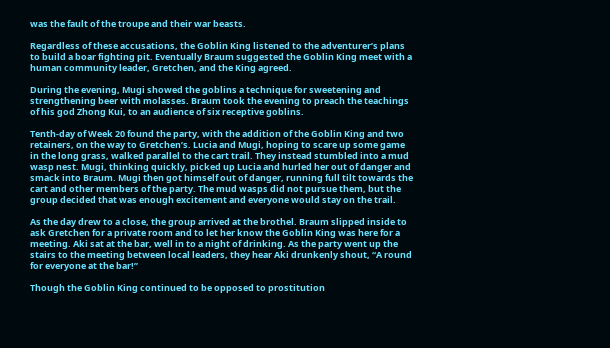was the fault of the troupe and their war beasts.

Regardless of these accusations, the Goblin King listened to the adventurer’s plans to build a boar fighting pit. Eventually Braum suggested the Goblin King meet with a human community leader, Gretchen, and the King agreed.

During the evening, Mugi showed the goblins a technique for sweetening and strengthening beer with molasses. Braum took the evening to preach the teachings of his god Zhong Kui, to an audience of six receptive goblins.

Tenth-day of Week 20 found the party, with the addition of the Goblin King and two retainers, on the way to Gretchen’s. Lucia and Mugi, hoping to scare up some game in the long grass, walked parallel to the cart trail. They instead stumbled into a mud wasp nest. Mugi, thinking quickly, picked up Lucia and hurled her out of danger and smack into Braum. Mugi then got himself out of danger, running full tilt towards the cart and other members of the party. The mud wasps did not pursue them, but the group decided that was enough excitement and everyone would stay on the trail.

As the day drew to a close, the group arrived at the brothel. Braum slipped inside to ask Gretchen for a private room and to let her know the Goblin King was here for a meeting. Aki sat at the bar, well in to a night of drinking. As the party went up the stairs to the meeting between local leaders, they hear Aki drunkenly shout, “A round for everyone at the bar!”

Though the Goblin King continued to be opposed to prostitution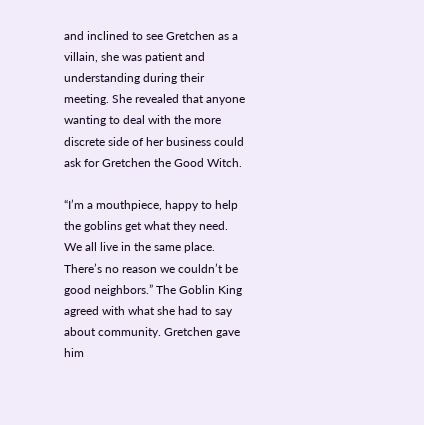and inclined to see Gretchen as a villain, she was patient and understanding during their meeting. She revealed that anyone wanting to deal with the more discrete side of her business could ask for Gretchen the Good Witch.

“I’m a mouthpiece, happy to help the goblins get what they need. We all live in the same place. There’s no reason we couldn’t be good neighbors.” The Goblin King agreed with what she had to say about community. Gretchen gave him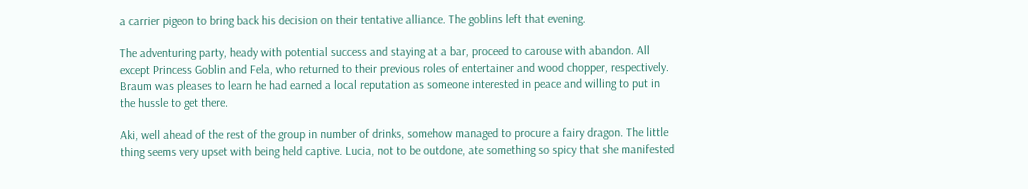a carrier pigeon to bring back his decision on their tentative alliance. The goblins left that evening.

The adventuring party, heady with potential success and staying at a bar, proceed to carouse with abandon. All except Princess Goblin and Fela, who returned to their previous roles of entertainer and wood chopper, respectively. Braum was pleases to learn he had earned a local reputation as someone interested in peace and willing to put in the hussle to get there.

Aki, well ahead of the rest of the group in number of drinks, somehow managed to procure a fairy dragon. The little thing seems very upset with being held captive. Lucia, not to be outdone, ate something so spicy that she manifested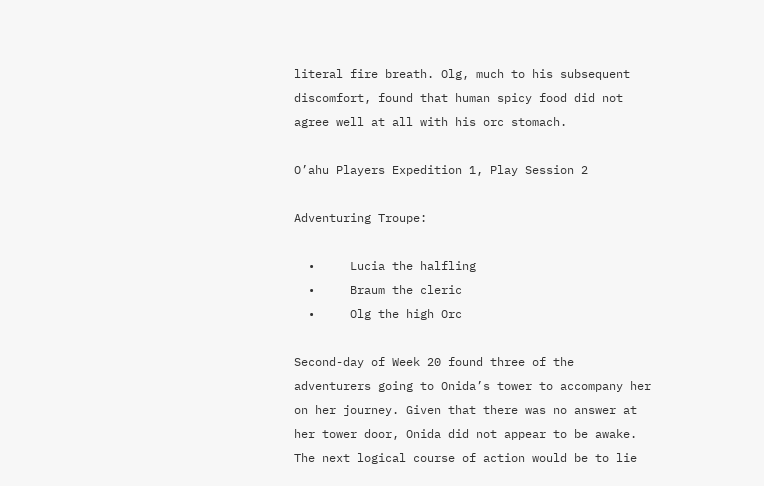literal fire breath. Olg, much to his subsequent discomfort, found that human spicy food did not agree well at all with his orc stomach.

O’ahu Players Expedition 1, Play Session 2

Adventuring Troupe:

  •     Lucia the halfling
  •     Braum the cleric
  •     Olg the high Orc

Second-day of Week 20 found three of the adventurers going to Onida’s tower to accompany her on her journey. Given that there was no answer at her tower door, Onida did not appear to be awake. The next logical course of action would be to lie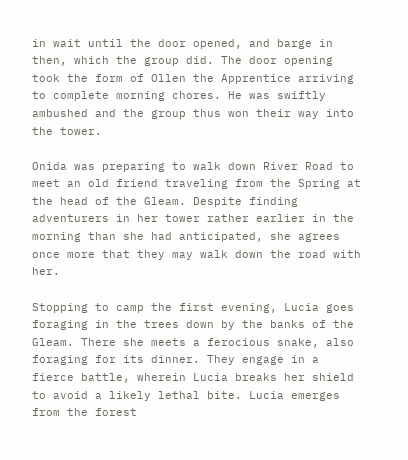in wait until the door opened, and barge in then, which the group did. The door opening took the form of Ollen the Apprentice arriving to complete morning chores. He was swiftly ambushed and the group thus won their way into the tower.

Onida was preparing to walk down River Road to meet an old friend traveling from the Spring at the head of the Gleam. Despite finding adventurers in her tower rather earlier in the morning than she had anticipated, she agrees once more that they may walk down the road with her.

Stopping to camp the first evening, Lucia goes foraging in the trees down by the banks of the Gleam. There she meets a ferocious snake, also foraging for its dinner. They engage in a fierce battle, wherein Lucia breaks her shield to avoid a likely lethal bite. Lucia emerges from the forest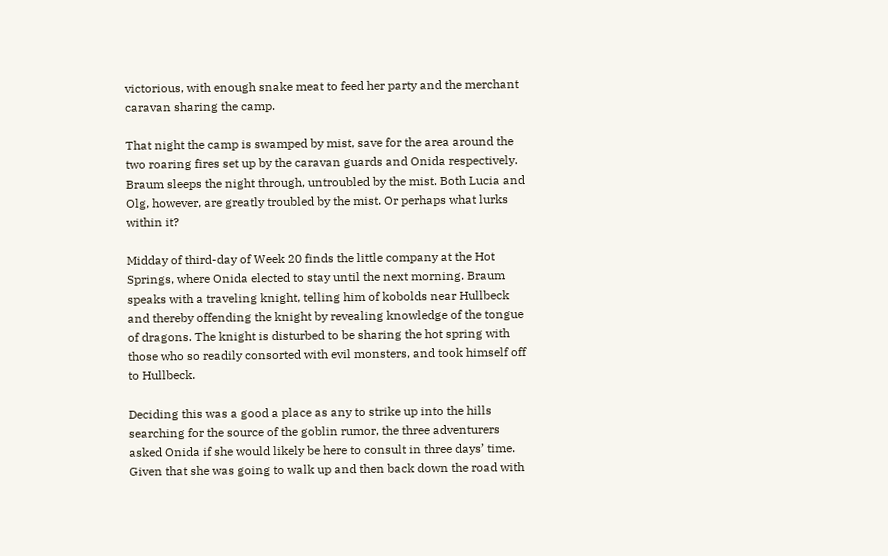victorious, with enough snake meat to feed her party and the merchant caravan sharing the camp.

That night the camp is swamped by mist, save for the area around the two roaring fires set up by the caravan guards and Onida respectively. Braum sleeps the night through, untroubled by the mist. Both Lucia and Olg, however, are greatly troubled by the mist. Or perhaps what lurks within it?

Midday of third-day of Week 20 finds the little company at the Hot Springs, where Onida elected to stay until the next morning. Braum speaks with a traveling knight, telling him of kobolds near Hullbeck and thereby offending the knight by revealing knowledge of the tongue of dragons. The knight is disturbed to be sharing the hot spring with those who so readily consorted with evil monsters, and took himself off to Hullbeck.

Deciding this was a good a place as any to strike up into the hills searching for the source of the goblin rumor, the three adventurers asked Onida if she would likely be here to consult in three days’ time. Given that she was going to walk up and then back down the road with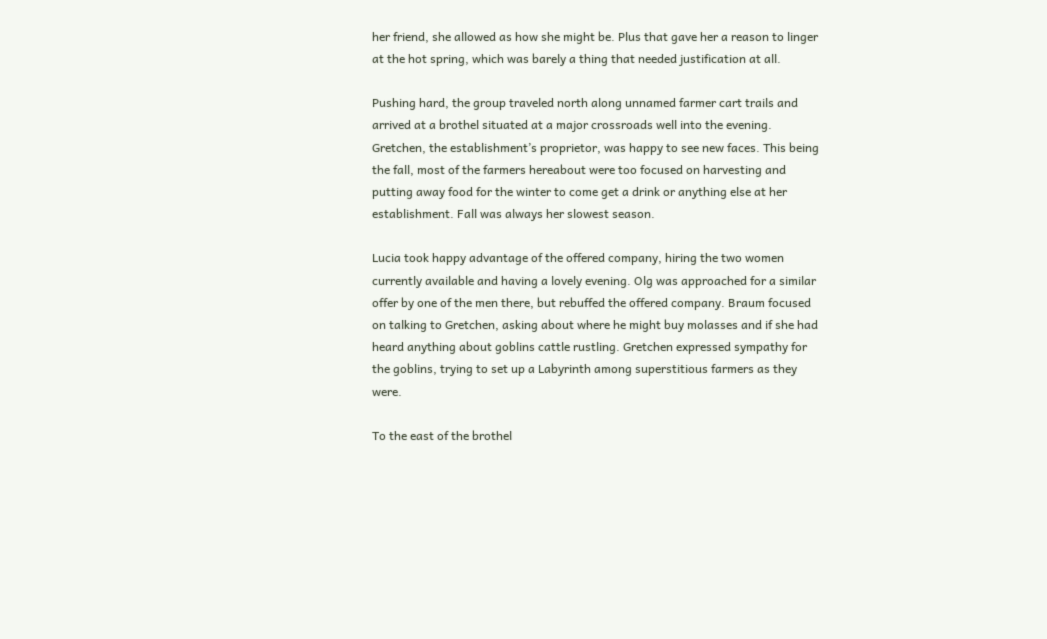her friend, she allowed as how she might be. Plus that gave her a reason to linger at the hot spring, which was barely a thing that needed justification at all.

Pushing hard, the group traveled north along unnamed farmer cart trails and arrived at a brothel situated at a major crossroads well into the evening. Gretchen, the establishment’s proprietor, was happy to see new faces. This being the fall, most of the farmers hereabout were too focused on harvesting and putting away food for the winter to come get a drink or anything else at her establishment. Fall was always her slowest season.

Lucia took happy advantage of the offered company, hiring the two women currently available and having a lovely evening. Olg was approached for a similar offer by one of the men there, but rebuffed the offered company. Braum focused on talking to Gretchen, asking about where he might buy molasses and if she had heard anything about goblins cattle rustling. Gretchen expressed sympathy for the goblins, trying to set up a Labyrinth among superstitious farmers as they were.

To the east of the brothel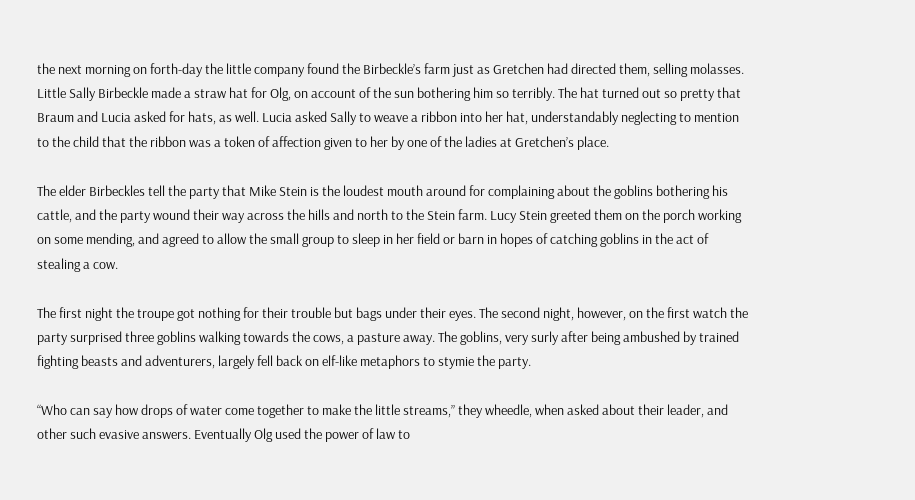the next morning on forth-day the little company found the Birbeckle’s farm just as Gretchen had directed them, selling molasses. Little Sally Birbeckle made a straw hat for Olg, on account of the sun bothering him so terribly. The hat turned out so pretty that Braum and Lucia asked for hats, as well. Lucia asked Sally to weave a ribbon into her hat, understandably neglecting to mention to the child that the ribbon was a token of affection given to her by one of the ladies at Gretchen’s place.

The elder Birbeckles tell the party that Mike Stein is the loudest mouth around for complaining about the goblins bothering his cattle, and the party wound their way across the hills and north to the Stein farm. Lucy Stein greeted them on the porch working on some mending, and agreed to allow the small group to sleep in her field or barn in hopes of catching goblins in the act of stealing a cow.

The first night the troupe got nothing for their trouble but bags under their eyes. The second night, however, on the first watch the party surprised three goblins walking towards the cows, a pasture away. The goblins, very surly after being ambushed by trained fighting beasts and adventurers, largely fell back on elf-like metaphors to stymie the party.

“Who can say how drops of water come together to make the little streams,” they wheedle, when asked about their leader, and other such evasive answers. Eventually Olg used the power of law to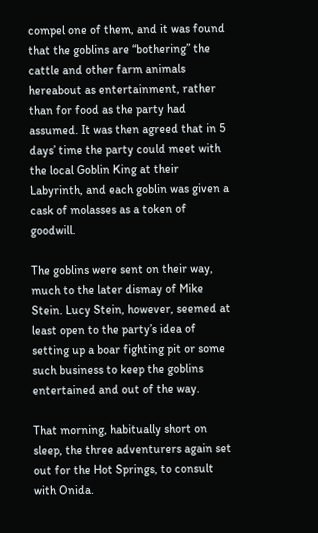compel one of them, and it was found that the goblins are “bothering” the cattle and other farm animals hereabout as entertainment, rather than for food as the party had assumed. It was then agreed that in 5 days’ time the party could meet with the local Goblin King at their Labyrinth, and each goblin was given a cask of molasses as a token of goodwill.

The goblins were sent on their way, much to the later dismay of Mike Stein. Lucy Stein, however, seemed at least open to the party’s idea of setting up a boar fighting pit or some such business to keep the goblins entertained and out of the way.

That morning, habitually short on sleep, the three adventurers again set out for the Hot Springs, to consult with Onida.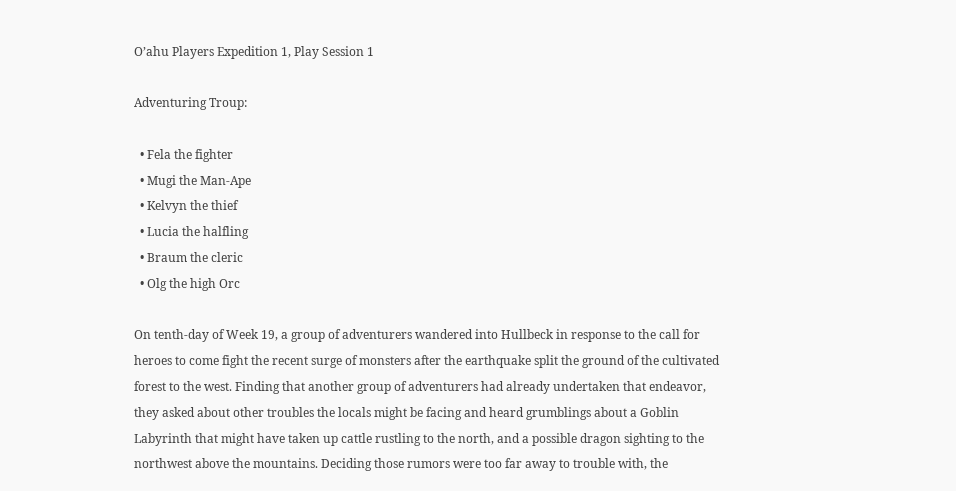O’ahu Players Expedition 1, Play Session 1

Adventuring Troup:

  • Fela the fighter
  • Mugi the Man-Ape
  • Kelvyn the thief
  • Lucia the halfling
  • Braum the cleric
  • Olg the high Orc

On tenth-day of Week 19, a group of adventurers wandered into Hullbeck in response to the call for heroes to come fight the recent surge of monsters after the earthquake split the ground of the cultivated forest to the west. Finding that another group of adventurers had already undertaken that endeavor, they asked about other troubles the locals might be facing and heard grumblings about a Goblin Labyrinth that might have taken up cattle rustling to the north, and a possible dragon sighting to the northwest above the mountains. Deciding those rumors were too far away to trouble with, the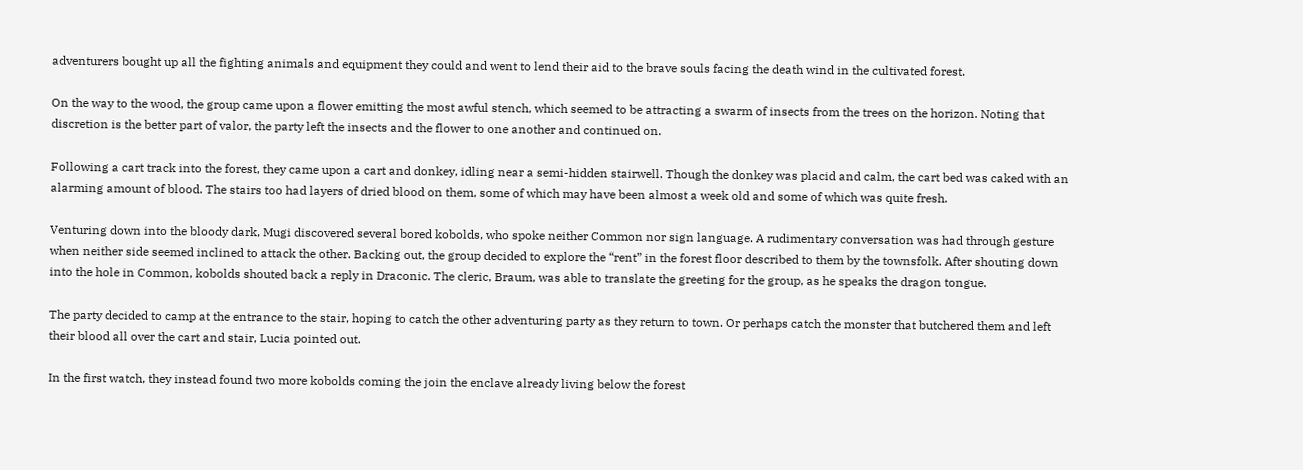adventurers bought up all the fighting animals and equipment they could and went to lend their aid to the brave souls facing the death wind in the cultivated forest.

On the way to the wood, the group came upon a flower emitting the most awful stench, which seemed to be attracting a swarm of insects from the trees on the horizon. Noting that discretion is the better part of valor, the party left the insects and the flower to one another and continued on.

Following a cart track into the forest, they came upon a cart and donkey, idling near a semi-hidden stairwell. Though the donkey was placid and calm, the cart bed was caked with an alarming amount of blood. The stairs too had layers of dried blood on them, some of which may have been almost a week old and some of which was quite fresh.

Venturing down into the bloody dark, Mugi discovered several bored kobolds, who spoke neither Common nor sign language. A rudimentary conversation was had through gesture when neither side seemed inclined to attack the other. Backing out, the group decided to explore the “rent” in the forest floor described to them by the townsfolk. After shouting down into the hole in Common, kobolds shouted back a reply in Draconic. The cleric, Braum, was able to translate the greeting for the group, as he speaks the dragon tongue.

The party decided to camp at the entrance to the stair, hoping to catch the other adventuring party as they return to town. Or perhaps catch the monster that butchered them and left their blood all over the cart and stair, Lucia pointed out.

In the first watch, they instead found two more kobolds coming the join the enclave already living below the forest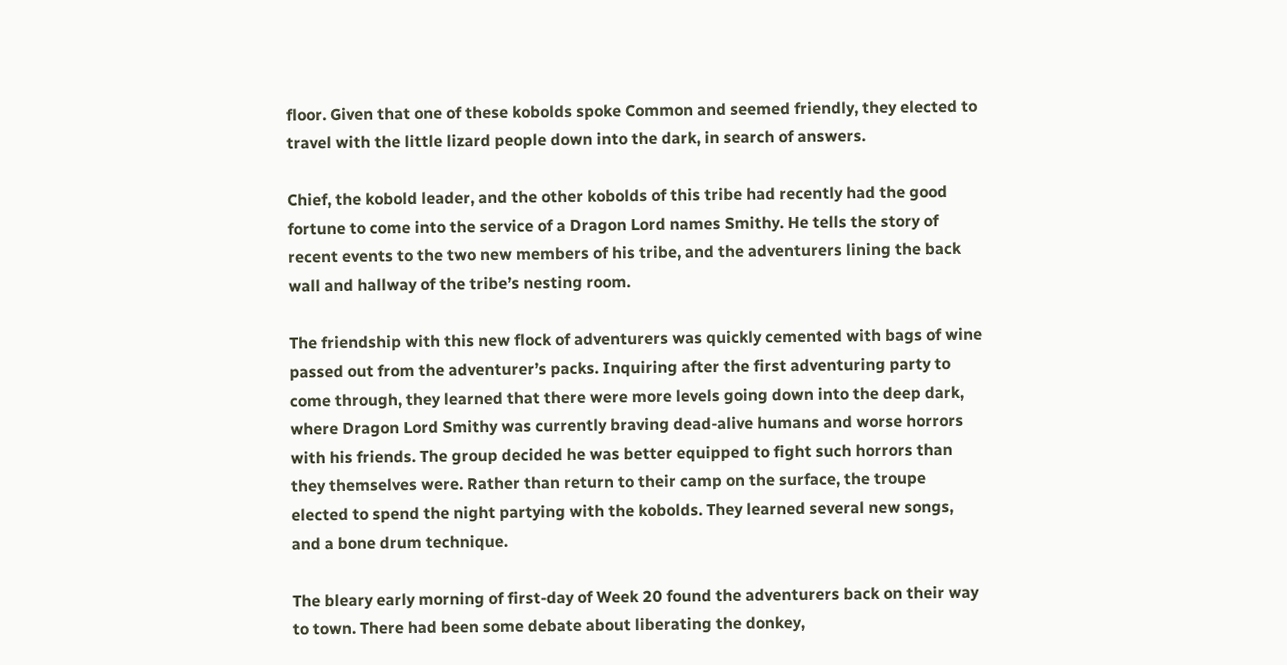floor. Given that one of these kobolds spoke Common and seemed friendly, they elected to travel with the little lizard people down into the dark, in search of answers.

Chief, the kobold leader, and the other kobolds of this tribe had recently had the good fortune to come into the service of a Dragon Lord names Smithy. He tells the story of recent events to the two new members of his tribe, and the adventurers lining the back wall and hallway of the tribe’s nesting room.

The friendship with this new flock of adventurers was quickly cemented with bags of wine passed out from the adventurer’s packs. Inquiring after the first adventuring party to come through, they learned that there were more levels going down into the deep dark, where Dragon Lord Smithy was currently braving dead-alive humans and worse horrors with his friends. The group decided he was better equipped to fight such horrors than they themselves were. Rather than return to their camp on the surface, the troupe elected to spend the night partying with the kobolds. They learned several new songs, and a bone drum technique.

The bleary early morning of first-day of Week 20 found the adventurers back on their way to town. There had been some debate about liberating the donkey,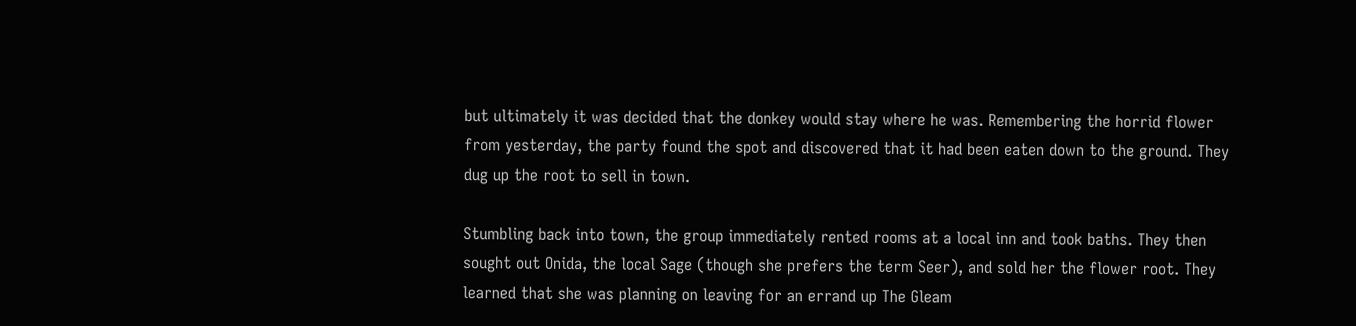but ultimately it was decided that the donkey would stay where he was. Remembering the horrid flower from yesterday, the party found the spot and discovered that it had been eaten down to the ground. They dug up the root to sell in town.

Stumbling back into town, the group immediately rented rooms at a local inn and took baths. They then sought out Onida, the local Sage (though she prefers the term Seer), and sold her the flower root. They learned that she was planning on leaving for an errand up The Gleam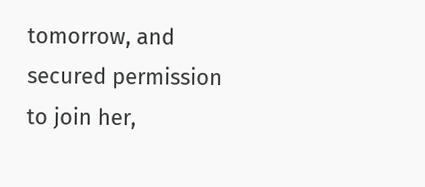tomorrow, and secured permission to join her,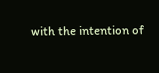with the intention of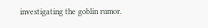investigating the goblin rumor.